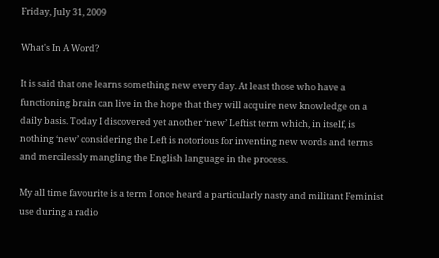Friday, July 31, 2009

What's In A Word?

It is said that one learns something new every day. At least those who have a functioning brain can live in the hope that they will acquire new knowledge on a daily basis. Today I discovered yet another ‘new’ Leftist term which, in itself, is nothing ‘new’ considering the Left is notorious for inventing new words and terms and mercilessly mangling the English language in the process.

My all time favourite is a term I once heard a particularly nasty and militant Feminist use during a radio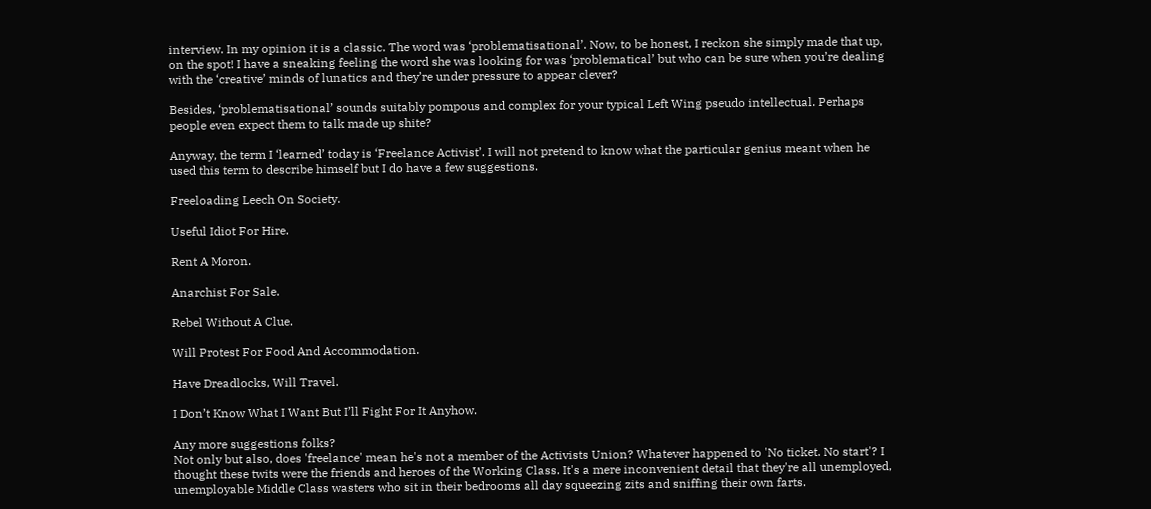interview. In my opinion it is a classic. The word was ‘problematisational’. Now, to be honest, I reckon she simply made that up, on the spot! I have a sneaking feeling the word she was looking for was ‘problematical’ but who can be sure when you’re dealing with the ‘creative’ minds of lunatics and they’re under pressure to appear clever?

Besides, ‘problematisational’ sounds suitably pompous and complex for your typical Left Wing pseudo intellectual. Perhaps people even expect them to talk made up shite?

Anyway, the term I ‘learned’ today is ‘Freelance Activist’. I will not pretend to know what the particular genius meant when he used this term to describe himself but I do have a few suggestions.

Freeloading Leech On Society.

Useful Idiot For Hire.

Rent A Moron.

Anarchist For Sale.

Rebel Without A Clue.

Will Protest For Food And Accommodation.

Have Dreadlocks, Will Travel.

I Don’t Know What I Want But I’ll Fight For It Anyhow.

Any more suggestions folks?
Not only but also, does 'freelance' mean he's not a member of the Activists Union? Whatever happened to 'No ticket. No start'? I thought these twits were the friends and heroes of the Working Class. It's a mere inconvenient detail that they're all unemployed, unemployable Middle Class wasters who sit in their bedrooms all day squeezing zits and sniffing their own farts.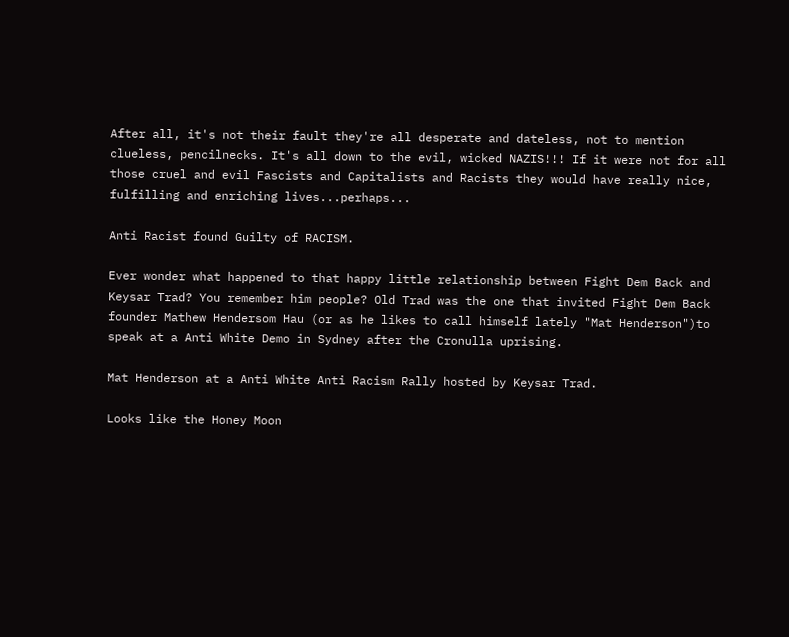After all, it's not their fault they're all desperate and dateless, not to mention clueless, pencilnecks. It's all down to the evil, wicked NAZIS!!! If it were not for all those cruel and evil Fascists and Capitalists and Racists they would have really nice, fulfilling and enriching lives...perhaps...

Anti Racist found Guilty of RACISM.

Ever wonder what happened to that happy little relationship between Fight Dem Back and Keysar Trad? You remember him people? Old Trad was the one that invited Fight Dem Back founder Mathew Hendersom Hau (or as he likes to call himself lately "Mat Henderson")to speak at a Anti White Demo in Sydney after the Cronulla uprising.

Mat Henderson at a Anti White Anti Racism Rally hosted by Keysar Trad.

Looks like the Honey Moon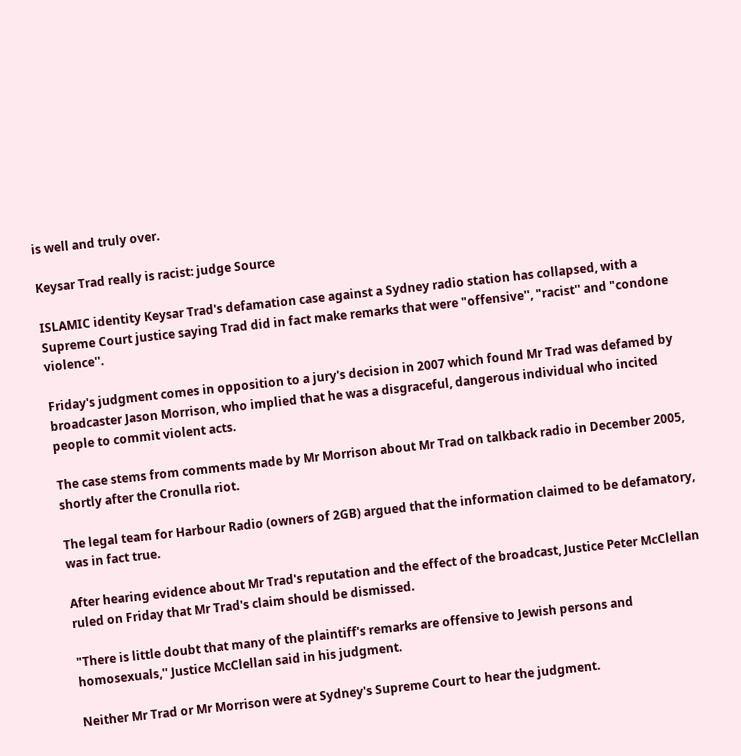is well and truly over.

Keysar Trad really is racist: judge Source

ISLAMIC identity Keysar Trad's defamation case against a Sydney radio station has collapsed, with a Supreme Court justice saying Trad did in fact make remarks that were "offensive'', "racist'' and "condone violence''.

Friday's judgment comes in opposition to a jury's decision in 2007 which found Mr Trad was defamed by broadcaster Jason Morrison, who implied that he was a disgraceful, dangerous individual who incited people to commit violent acts.

The case stems from comments made by Mr Morrison about Mr Trad on talkback radio in December 2005, shortly after the Cronulla riot.

The legal team for Harbour Radio (owners of 2GB) argued that the information claimed to be defamatory, was in fact true.

After hearing evidence about Mr Trad's reputation and the effect of the broadcast, Justice Peter McClellan ruled on Friday that Mr Trad's claim should be dismissed.

"There is little doubt that many of the plaintiff's remarks are offensive to Jewish persons and homosexuals,'' Justice McClellan said in his judgment.

Neither Mr Trad or Mr Morrison were at Sydney's Supreme Court to hear the judgment.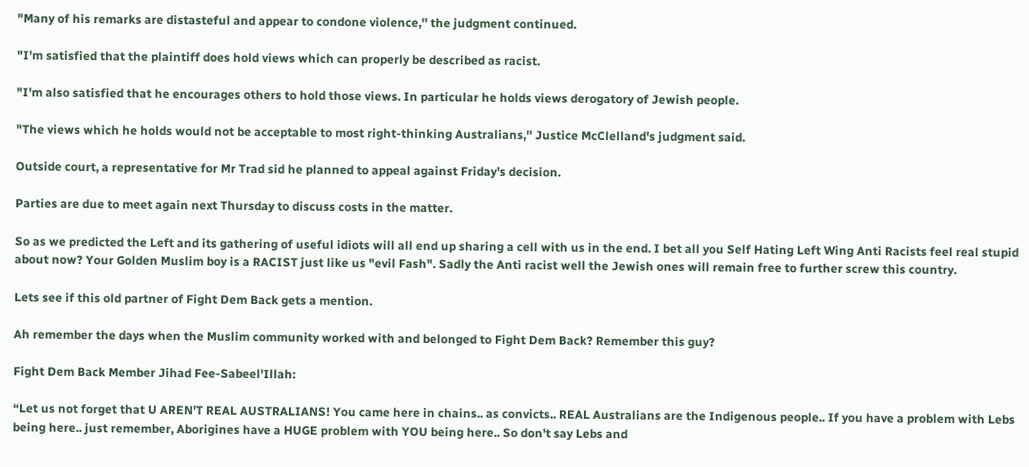"Many of his remarks are distasteful and appear to condone violence,'' the judgment continued.

"I'm satisfied that the plaintiff does hold views which can properly be described as racist.

"I'm also satisfied that he encourages others to hold those views. In particular he holds views derogatory of Jewish people.

"The views which he holds would not be acceptable to most right-thinking Australians,'' Justice McClelland's judgment said.

Outside court, a representative for Mr Trad sid he planned to appeal against Friday's decision.

Parties are due to meet again next Thursday to discuss costs in the matter.

So as we predicted the Left and its gathering of useful idiots will all end up sharing a cell with us in the end. I bet all you Self Hating Left Wing Anti Racists feel real stupid about now? Your Golden Muslim boy is a RACIST just like us "evil Fash". Sadly the Anti racist well the Jewish ones will remain free to further screw this country.

Lets see if this old partner of Fight Dem Back gets a mention.

Ah remember the days when the Muslim community worked with and belonged to Fight Dem Back? Remember this guy?

Fight Dem Back Member Jihad Fee-Sabeel'Illah:

“Let us not forget that U AREN'T REAL AUSTRALIANS! You came here in chains.. as convicts.. REAL Australians are the Indigenous people.. If you have a problem with Lebs being here.. just remember, Aborigines have a HUGE problem with YOU being here.. So don't say Lebs and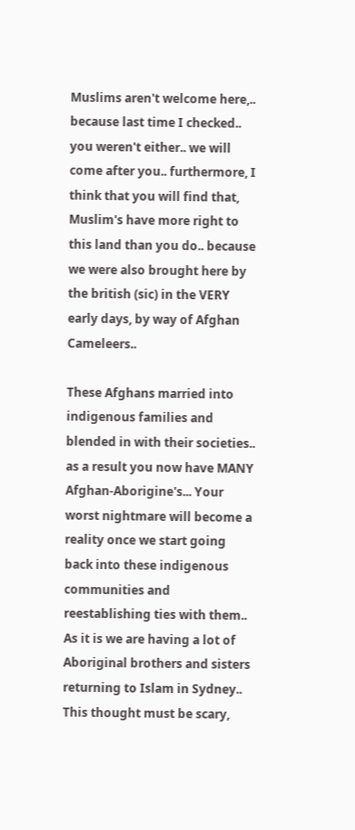Muslims aren't welcome here,.. because last time I checked.. you weren't either.. we will come after you.. furthermore, I think that you will find that, Muslim's have more right to this land than you do.. because we were also brought here by the british (sic) in the VERY early days, by way of Afghan Cameleers..

These Afghans married into indigenous families and blended in with their societies.. as a result you now have MANY Afghan-Aborigine's... Your worst nightmare will become a reality once we start going back into these indigenous communities and reestablishing ties with them.. As it is we are having a lot of Aboriginal brothers and sisters returning to Islam in Sydney.. This thought must be scary,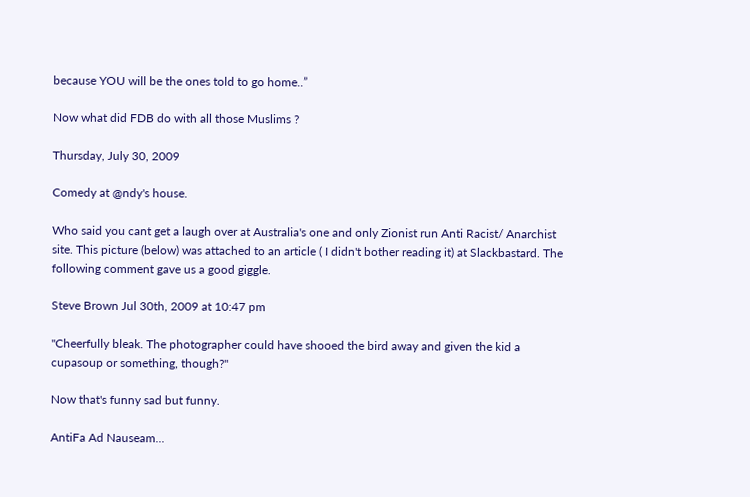because YOU will be the ones told to go home..”

Now what did FDB do with all those Muslims ?

Thursday, July 30, 2009

Comedy at @ndy's house.

Who said you cant get a laugh over at Australia's one and only Zionist run Anti Racist/ Anarchist site. This picture (below) was attached to an article ( I didn't bother reading it) at Slackbastard. The following comment gave us a good giggle.

Steve Brown Jul 30th, 2009 at 10:47 pm

"Cheerfully bleak. The photographer could have shooed the bird away and given the kid a cupasoup or something, though?"

Now that's funny sad but funny.

AntiFa Ad Nauseam...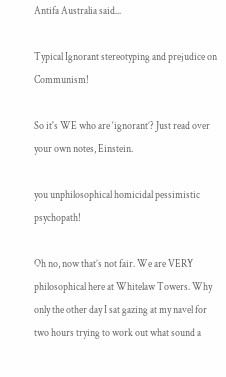Antifa Australia said...

Typical Ignorant stereotyping and prejudice on Communism!

So it's WE who are ‘ignorant’? Just read over your own notes, Einstein.

you unphilosophical homicidal pessimistic psychopath!

Oh no, now that’s not fair. We are VERY philosophical here at Whitelaw Towers. Why only the other day I sat gazing at my navel for two hours trying to work out what sound a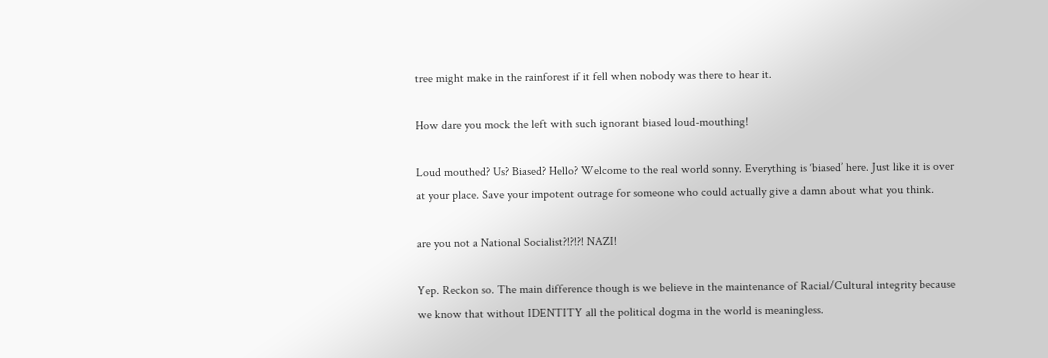tree might make in the rainforest if it fell when nobody was there to hear it.

How dare you mock the left with such ignorant biased loud-mouthing!

Loud mouthed? Us? Biased? Hello? Welcome to the real world sonny. Everything is ‘biased’ here. Just like it is over at your place. Save your impotent outrage for someone who could actually give a damn about what you think.

are you not a National Socialist?!?!?! NAZI!

Yep. Reckon so. The main difference though is we believe in the maintenance of Racial/Cultural integrity because we know that without IDENTITY all the political dogma in the world is meaningless.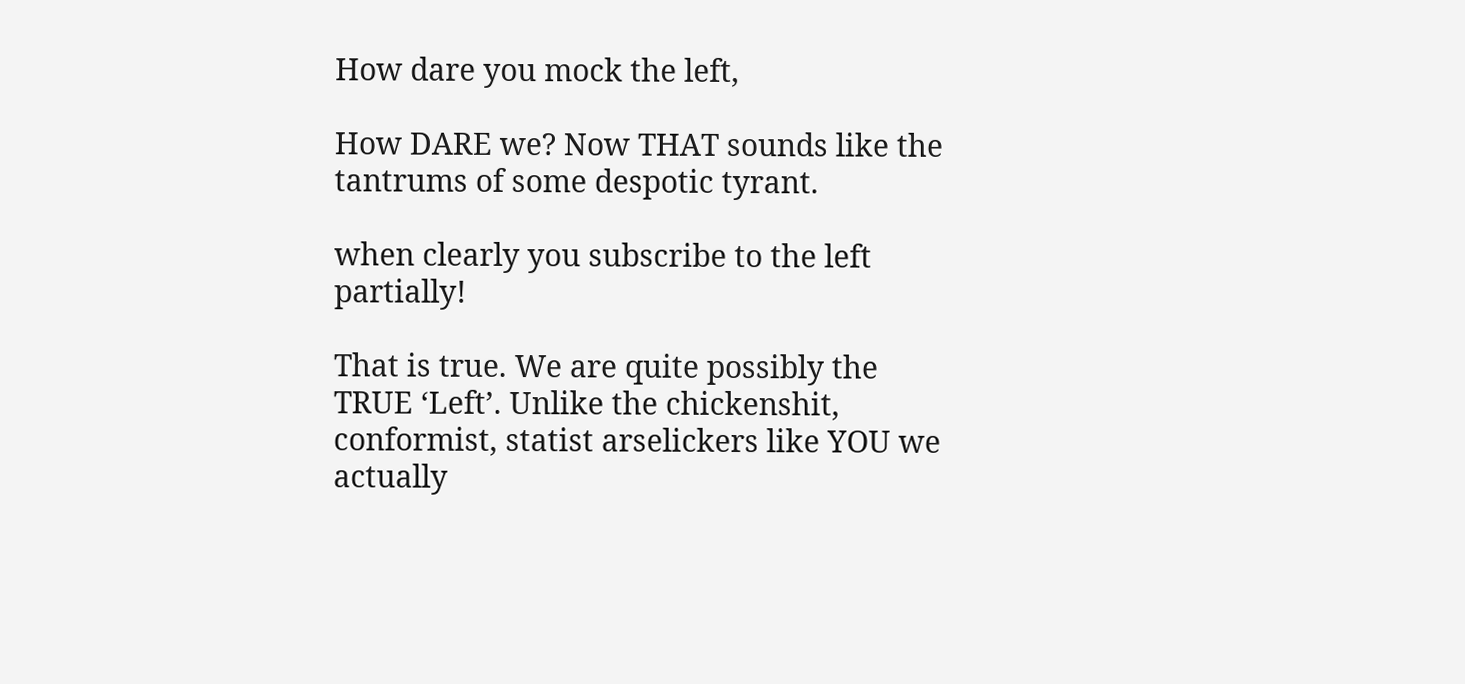How dare you mock the left,

How DARE we? Now THAT sounds like the tantrums of some despotic tyrant.

when clearly you subscribe to the left partially!

That is true. We are quite possibly the TRUE ‘Left’. Unlike the chickenshit, conformist, statist arselickers like YOU we actually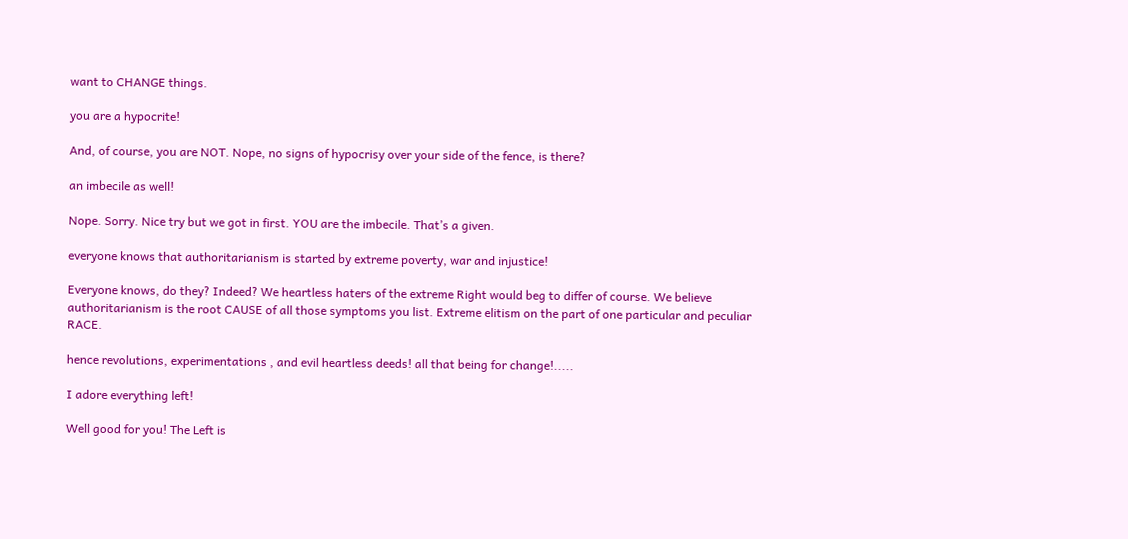want to CHANGE things.

you are a hypocrite!

And, of course, you are NOT. Nope, no signs of hypocrisy over your side of the fence, is there?

an imbecile as well!

Nope. Sorry. Nice try but we got in first. YOU are the imbecile. That’s a given.

everyone knows that authoritarianism is started by extreme poverty, war and injustice!

Everyone knows, do they? Indeed? We heartless haters of the extreme Right would beg to differ of course. We believe authoritarianism is the root CAUSE of all those symptoms you list. Extreme elitism on the part of one particular and peculiar RACE.

hence revolutions, experimentations , and evil heartless deeds! all that being for change!.....

I adore everything left!

Well good for you! The Left is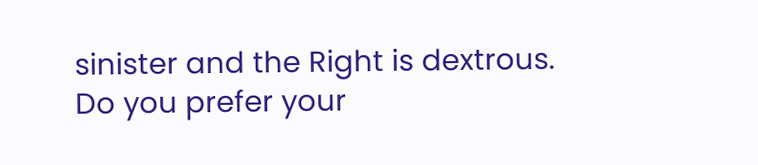sinister and the Right is dextrous. Do you prefer your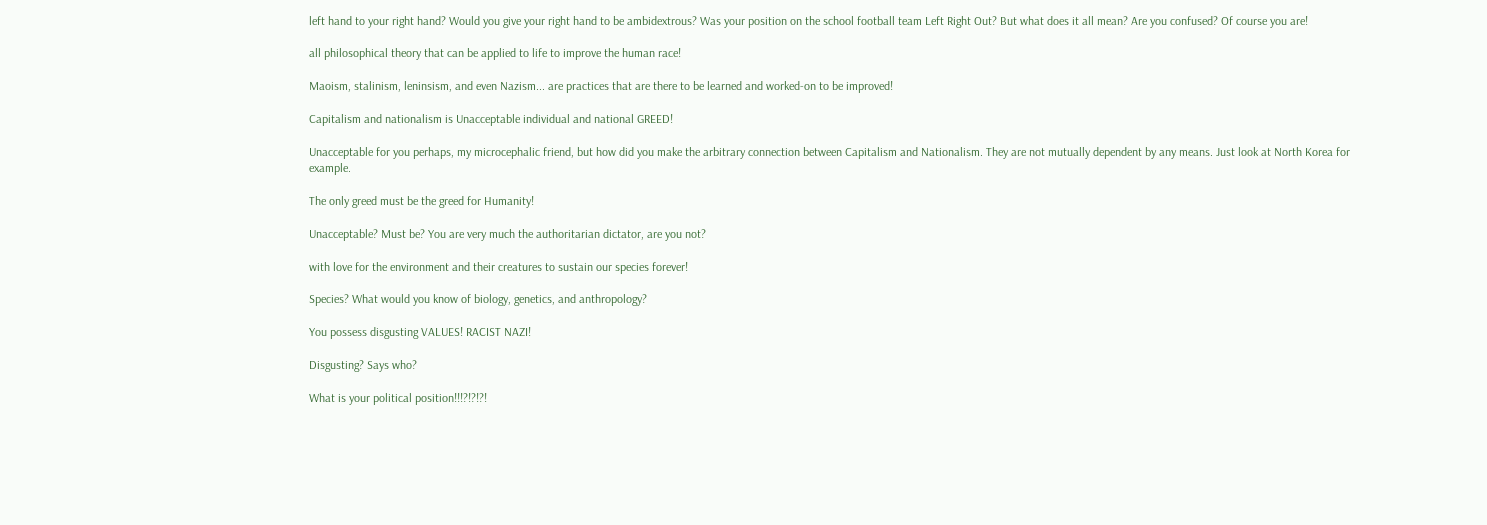left hand to your right hand? Would you give your right hand to be ambidextrous? Was your position on the school football team Left Right Out? But what does it all mean? Are you confused? Of course you are!

all philosophical theory that can be applied to life to improve the human race!

Maoism, stalinism, leninsism, and even Nazism... are practices that are there to be learned and worked-on to be improved!

Capitalism and nationalism is Unacceptable individual and national GREED!

Unacceptable for you perhaps, my microcephalic friend, but how did you make the arbitrary connection between Capitalism and Nationalism. They are not mutually dependent by any means. Just look at North Korea for example.

The only greed must be the greed for Humanity!

Unacceptable? Must be? You are very much the authoritarian dictator, are you not?

with love for the environment and their creatures to sustain our species forever!

Species? What would you know of biology, genetics, and anthropology?

You possess disgusting VALUES! RACIST NAZI!

Disgusting? Says who?

What is your political position!!!?!?!?!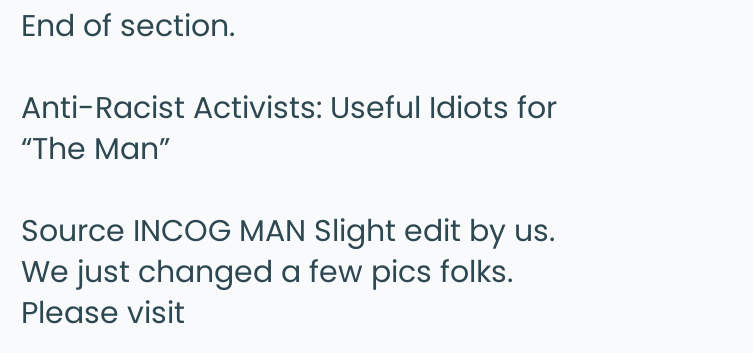End of section.

Anti-Racist Activists: Useful Idiots for “The Man”

Source INCOG MAN Slight edit by us. We just changed a few pics folks. Please visit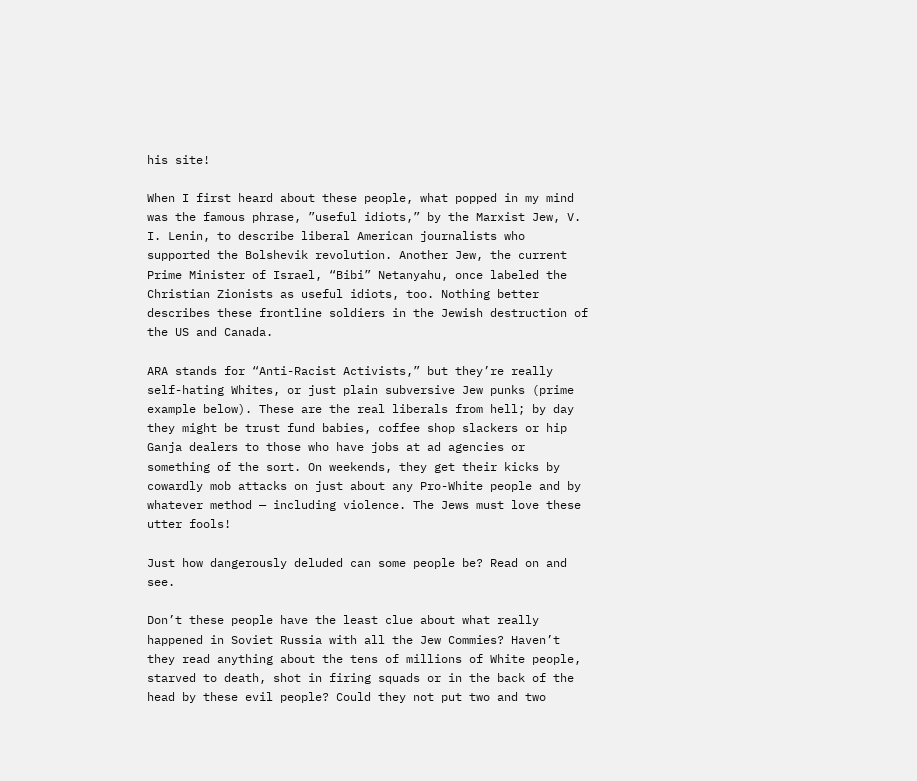his site!

When I first heard about these people, what popped in my mind was the famous phrase, ”useful idiots,” by the Marxist Jew, V. I. Lenin, to describe liberal American journalists who supported the Bolshevik revolution. Another Jew, the current Prime Minister of Israel, “Bibi” Netanyahu, once labeled the Christian Zionists as useful idiots, too. Nothing better describes these frontline soldiers in the Jewish destruction of the US and Canada.

ARA stands for “Anti-Racist Activists,” but they’re really self-hating Whites, or just plain subversive Jew punks (prime example below). These are the real liberals from hell; by day they might be trust fund babies, coffee shop slackers or hip Ganja dealers to those who have jobs at ad agencies or something of the sort. On weekends, they get their kicks by cowardly mob attacks on just about any Pro-White people and by whatever method — including violence. The Jews must love these utter fools!

Just how dangerously deluded can some people be? Read on and see.

Don’t these people have the least clue about what really happened in Soviet Russia with all the Jew Commies? Haven’t they read anything about the tens of millions of White people, starved to death, shot in firing squads or in the back of the head by these evil people? Could they not put two and two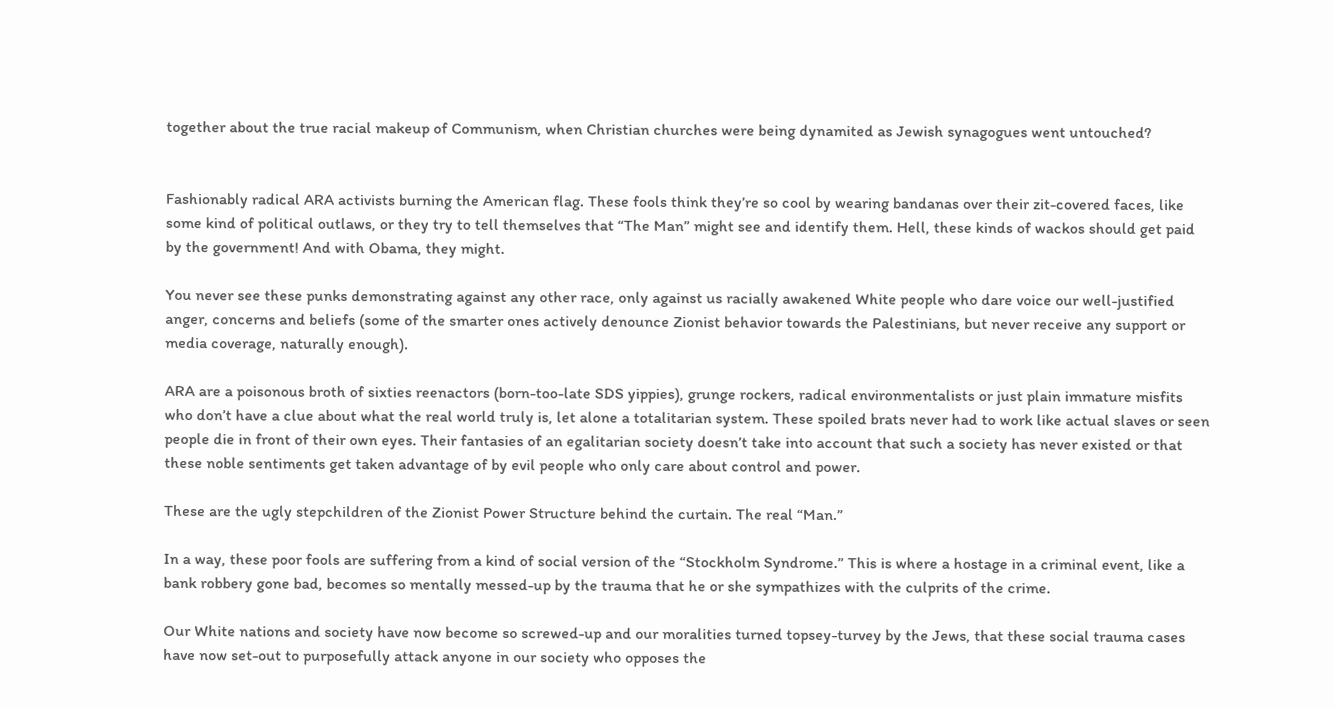together about the true racial makeup of Communism, when Christian churches were being dynamited as Jewish synagogues went untouched?


Fashionably radical ARA activists burning the American flag. These fools think they’re so cool by wearing bandanas over their zit-covered faces, like some kind of political outlaws, or they try to tell themselves that “The Man” might see and identify them. Hell, these kinds of wackos should get paid by the government! And with Obama, they might.

You never see these punks demonstrating against any other race, only against us racially awakened White people who dare voice our well-justified anger, concerns and beliefs (some of the smarter ones actively denounce Zionist behavior towards the Palestinians, but never receive any support or media coverage, naturally enough).

ARA are a poisonous broth of sixties reenactors (born-too-late SDS yippies), grunge rockers, radical environmentalists or just plain immature misfits who don’t have a clue about what the real world truly is, let alone a totalitarian system. These spoiled brats never had to work like actual slaves or seen people die in front of their own eyes. Their fantasies of an egalitarian society doesn’t take into account that such a society has never existed or that these noble sentiments get taken advantage of by evil people who only care about control and power.

These are the ugly stepchildren of the Zionist Power Structure behind the curtain. The real “Man.”

In a way, these poor fools are suffering from a kind of social version of the “Stockholm Syndrome.” This is where a hostage in a criminal event, like a bank robbery gone bad, becomes so mentally messed-up by the trauma that he or she sympathizes with the culprits of the crime.

Our White nations and society have now become so screwed-up and our moralities turned topsey-turvey by the Jews, that these social trauma cases have now set-out to purposefully attack anyone in our society who opposes the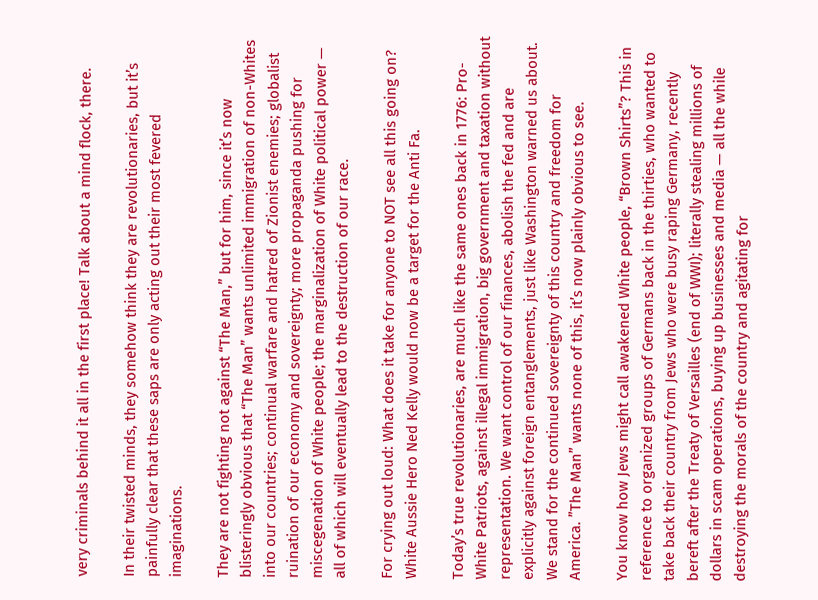very criminals behind it all in the first place! Talk about a mind flock, there.

In their twisted minds, they somehow think they are revolutionaries, but it’s painfully clear that these saps are only acting out their most fevered imaginations.

They are not fighting not against “The Man,” but for him, since it’s now blisteringly obvious that “The Man” wants unlimited immigration of non-Whites into our countries; continual warfare and hatred of Zionist enemies; globalist ruination of our economy and sovereignty; more propaganda pushing for miscegenation of White people; the marginalization of White political power — all of which will eventually lead to the destruction of our race.

For crying out loud: What does it take for anyone to NOT see all this going on?
White Aussie Hero Ned Kelly would now be a target for the Anti Fa.

Today’s true revolutionaries, are much like the same ones back in 1776: Pro-White Patriots, against illegal immigration, big government and taxation without representation. We want control of our finances, abolish the fed and are explicitly against foreign entanglements, just like Washington warned us about. We stand for the continued sovereignty of this country and freedom for America. ”The Man” wants none of this, it’s now plainly obvious to see.

You know how Jews might call awakened White people, “Brown Shirts”? This in reference to organized groups of Germans back in the thirties, who wanted to take back their country from Jews who were busy raping Germany, recently bereft after the Treaty of Versailles (end of WWI); literally stealing millions of dollars in scam operations, buying up businesses and media — all the while destroying the morals of the country and agitating for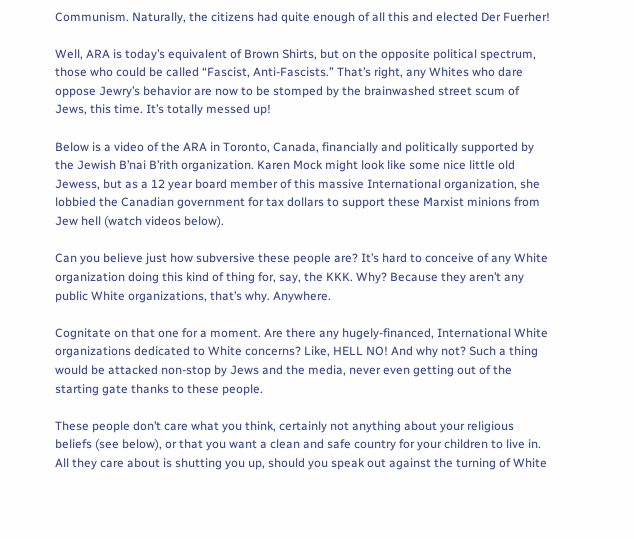Communism. Naturally, the citizens had quite enough of all this and elected Der Fuerher!

Well, ARA is today’s equivalent of Brown Shirts, but on the opposite political spectrum, those who could be called “Fascist, Anti-Fascists.” That’s right, any Whites who dare oppose Jewry’s behavior are now to be stomped by the brainwashed street scum of Jews, this time. It’s totally messed up!

Below is a video of the ARA in Toronto, Canada, financially and politically supported by the Jewish B’nai B’rith organization. Karen Mock might look like some nice little old Jewess, but as a 12 year board member of this massive International organization, she lobbied the Canadian government for tax dollars to support these Marxist minions from Jew hell (watch videos below).

Can you believe just how subversive these people are? It’s hard to conceive of any White organization doing this kind of thing for, say, the KKK. Why? Because they aren’t any public White organizations, that’s why. Anywhere.

Cognitate on that one for a moment. Are there any hugely-financed, International White organizations dedicated to White concerns? Like, HELL NO! And why not? Such a thing would be attacked non-stop by Jews and the media, never even getting out of the starting gate thanks to these people.

These people don’t care what you think, certainly not anything about your religious beliefs (see below), or that you want a clean and safe country for your children to live in. All they care about is shutting you up, should you speak out against the turning of White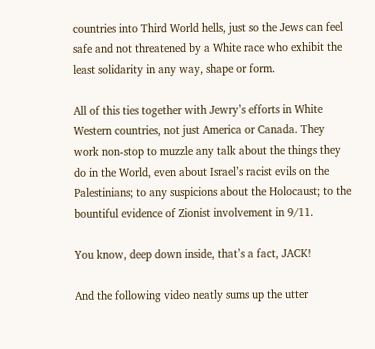countries into Third World hells, just so the Jews can feel safe and not threatened by a White race who exhibit the least solidarity in any way, shape or form.

All of this ties together with Jewry’s efforts in White Western countries, not just America or Canada. They work non-stop to muzzle any talk about the things they do in the World, even about Israel’s racist evils on the Palestinians; to any suspicions about the Holocaust; to the bountiful evidence of Zionist involvement in 9/11.

You know, deep down inside, that’s a fact, JACK!

And the following video neatly sums up the utter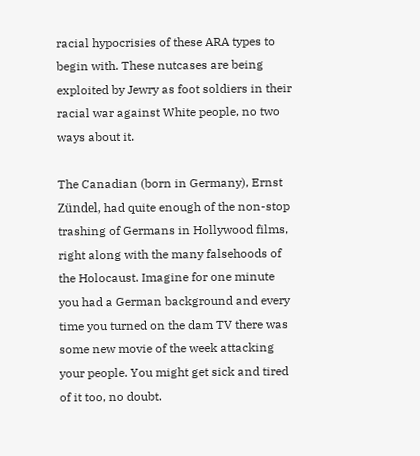racial hypocrisies of these ARA types to begin with. These nutcases are being exploited by Jewry as foot soldiers in their racial war against White people, no two ways about it.

The Canadian (born in Germany), Ernst Zündel, had quite enough of the non-stop trashing of Germans in Hollywood films, right along with the many falsehoods of the Holocaust. Imagine for one minute you had a German background and every time you turned on the dam TV there was some new movie of the week attacking your people. You might get sick and tired of it too, no doubt.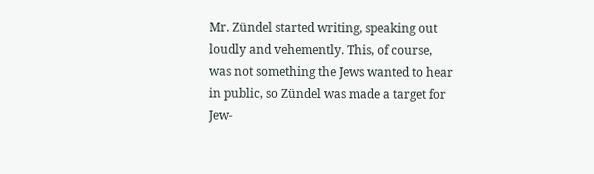Mr. Zündel started writing, speaking out loudly and vehemently. This, of course, was not something the Jews wanted to hear in public, so Zündel was made a target for Jew-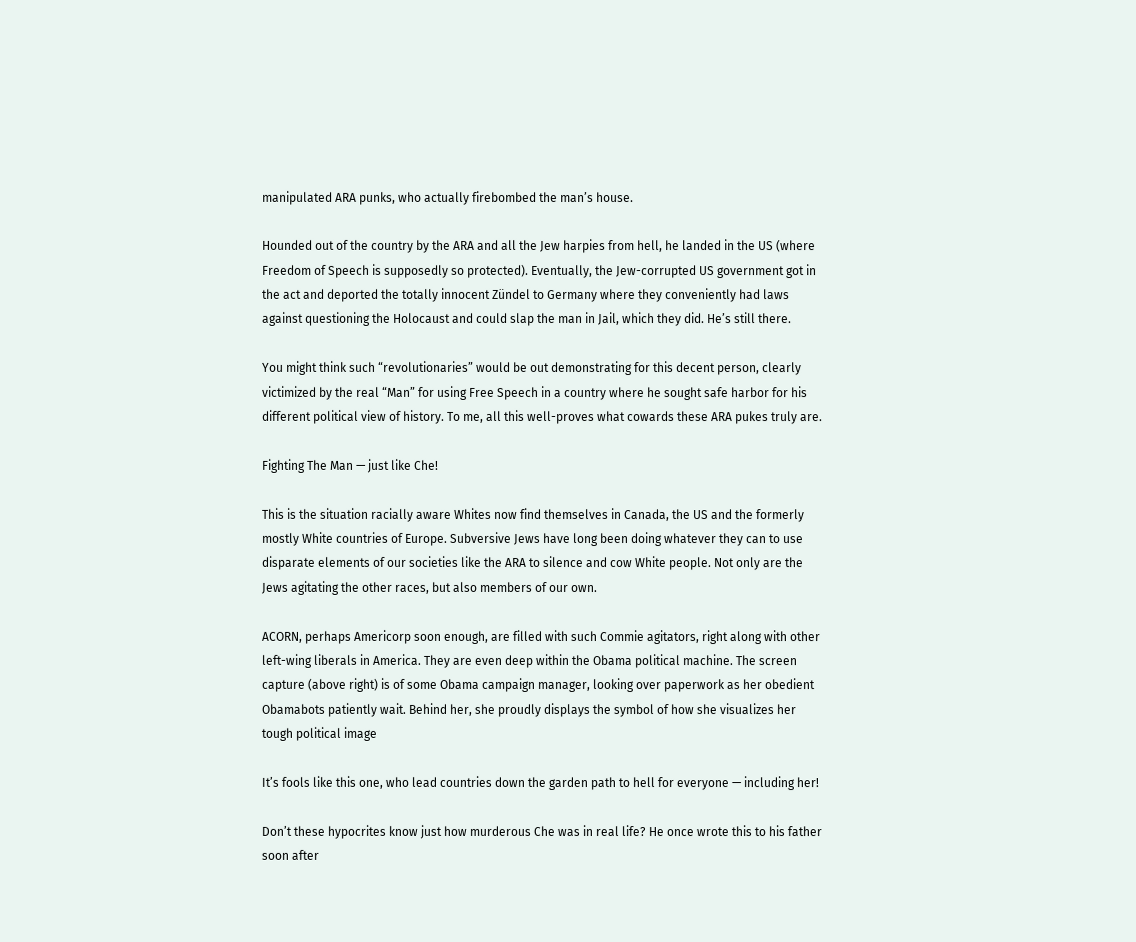manipulated ARA punks, who actually firebombed the man’s house.

Hounded out of the country by the ARA and all the Jew harpies from hell, he landed in the US (where Freedom of Speech is supposedly so protected). Eventually, the Jew-corrupted US government got in the act and deported the totally innocent Zündel to Germany where they conveniently had laws against questioning the Holocaust and could slap the man in Jail, which they did. He’s still there.

You might think such “revolutionaries” would be out demonstrating for this decent person, clearly victimized by the real “Man” for using Free Speech in a country where he sought safe harbor for his different political view of history. To me, all this well-proves what cowards these ARA pukes truly are.

Fighting The Man — just like Che!

This is the situation racially aware Whites now find themselves in Canada, the US and the formerly mostly White countries of Europe. Subversive Jews have long been doing whatever they can to use disparate elements of our societies like the ARA to silence and cow White people. Not only are the Jews agitating the other races, but also members of our own.

ACORN, perhaps Americorp soon enough, are filled with such Commie agitators, right along with other left-wing liberals in America. They are even deep within the Obama political machine. The screen capture (above right) is of some Obama campaign manager, looking over paperwork as her obedient Obamabots patiently wait. Behind her, she proudly displays the symbol of how she visualizes her tough political image

It’s fools like this one, who lead countries down the garden path to hell for everyone — including her!

Don’t these hypocrites know just how murderous Che was in real life? He once wrote this to his father soon after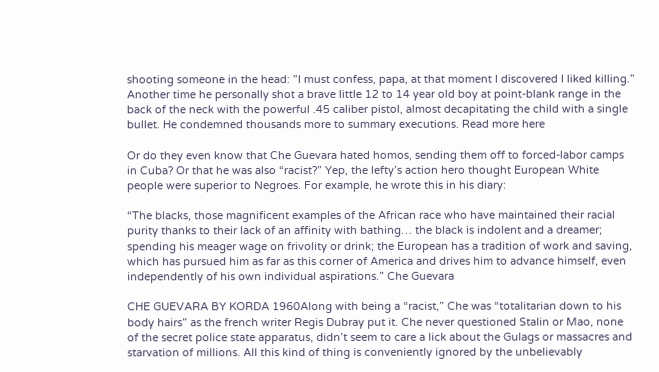shooting someone in the head: ”I must confess, papa, at that moment I discovered I liked killing.” Another time he personally shot a brave little 12 to 14 year old boy at point-blank range in the back of the neck with the powerful .45 caliber pistol, almost decapitating the child with a single bullet. He condemned thousands more to summary executions. Read more here

Or do they even know that Che Guevara hated homos, sending them off to forced-labor camps in Cuba? Or that he was also “racist?” Yep, the lefty’s action hero thought European White people were superior to Negroes. For example, he wrote this in his diary:

“The blacks, those magnificent examples of the African race who have maintained their racial purity thanks to their lack of an affinity with bathing… the black is indolent and a dreamer; spending his meager wage on frivolity or drink; the European has a tradition of work and saving, which has pursued him as far as this corner of America and drives him to advance himself, even independently of his own individual aspirations.” Che Guevara

CHE GUEVARA BY KORDA 1960Along with being a “racist,” Che was “totalitarian down to his body hairs” as the french writer Regis Dubray put it. Che never questioned Stalin or Mao, none of the secret police state apparatus, didn’t seem to care a lick about the Gulags or massacres and starvation of millions. All this kind of thing is conveniently ignored by the unbelievably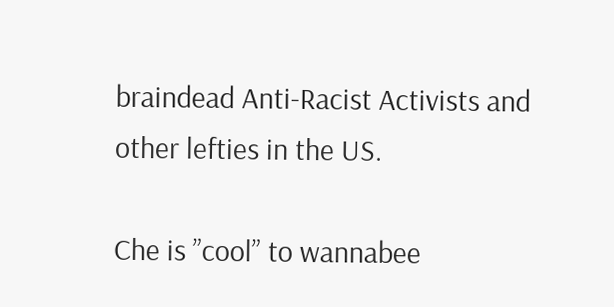braindead Anti-Racist Activists and other lefties in the US.

Che is ”cool” to wannabee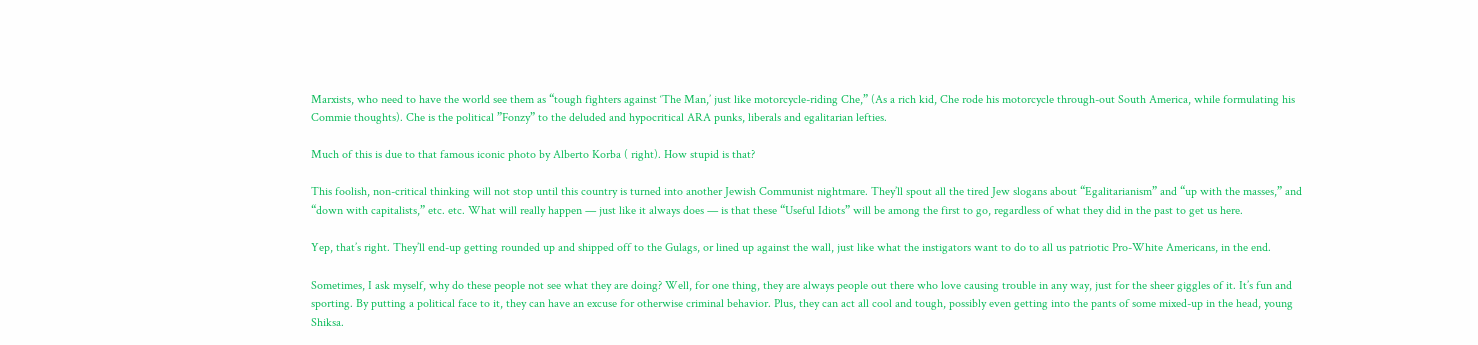Marxists, who need to have the world see them as “tough fighters against ‘The Man,’ just like motorcycle-riding Che,” (As a rich kid, Che rode his motorcycle through-out South America, while formulating his Commie thoughts). Che is the political ”Fonzy” to the deluded and hypocritical ARA punks, liberals and egalitarian lefties.

Much of this is due to that famous iconic photo by Alberto Korba ( right). How stupid is that?

This foolish, non-critical thinking will not stop until this country is turned into another Jewish Communist nightmare. They’ll spout all the tired Jew slogans about “Egalitarianism” and “up with the masses,” and “down with capitalists,” etc. etc. What will really happen — just like it always does — is that these “Useful Idiots” will be among the first to go, regardless of what they did in the past to get us here.

Yep, that’s right. They’ll end-up getting rounded up and shipped off to the Gulags, or lined up against the wall, just like what the instigators want to do to all us patriotic Pro-White Americans, in the end.

Sometimes, I ask myself, why do these people not see what they are doing? Well, for one thing, they are always people out there who love causing trouble in any way, just for the sheer giggles of it. It’s fun and sporting. By putting a political face to it, they can have an excuse for otherwise criminal behavior. Plus, they can act all cool and tough, possibly even getting into the pants of some mixed-up in the head, young Shiksa.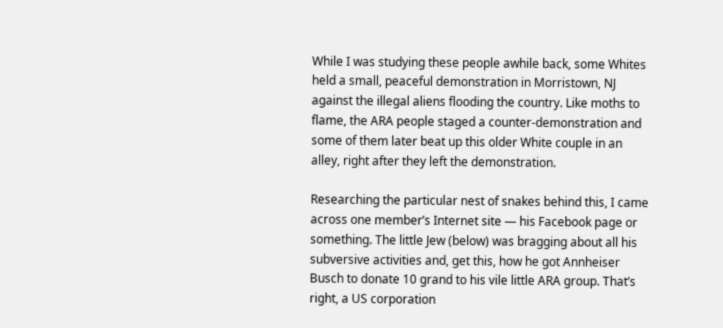While I was studying these people awhile back, some Whites held a small, peaceful demonstration in Morristown, NJ against the illegal aliens flooding the country. Like moths to flame, the ARA people staged a counter-demonstration and some of them later beat up this older White couple in an alley, right after they left the demonstration.

Researching the particular nest of snakes behind this, I came across one member’s Internet site — his Facebook page or something. The little Jew (below) was bragging about all his subversive activities and, get this, how he got Annheiser Busch to donate 10 grand to his vile little ARA group. That’s right, a US corporation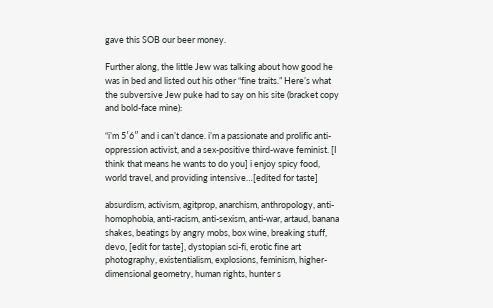gave this SOB our beer money.

Further along, the little Jew was talking about how good he was in bed and listed out his other “fine traits.” Here’s what the subversive Jew puke had to say on his site (bracket copy and bold-face mine):

“i’m 5′6″ and i can’t dance. i’m a passionate and prolific anti-oppression activist, and a sex-positive third-wave feminist. [I think that means he wants to do you] i enjoy spicy food, world travel, and providing intensive…[edited for taste]

absurdism, activism, agitprop, anarchism, anthropology, anti-homophobia, anti-racism, anti-sexism, anti-war, artaud, banana shakes, beatings by angry mobs, box wine, breaking stuff, devo, [edit for taste], dystopian sci-fi, erotic fine art photography, existentialism, explosions, feminism, higher-dimensional geometry, human rights, hunter s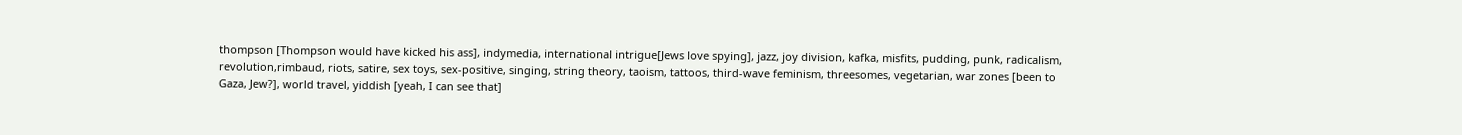thompson [Thompson would have kicked his ass], indymedia, international intrigue[Jews love spying], jazz, joy division, kafka, misfits, pudding, punk, radicalism, revolution,rimbaud, riots, satire, sex toys, sex-positive, singing, string theory, taoism, tattoos, third-wave feminism, threesomes, vegetarian, war zones [been to Gaza, Jew?], world travel, yiddish [yeah, I can see that]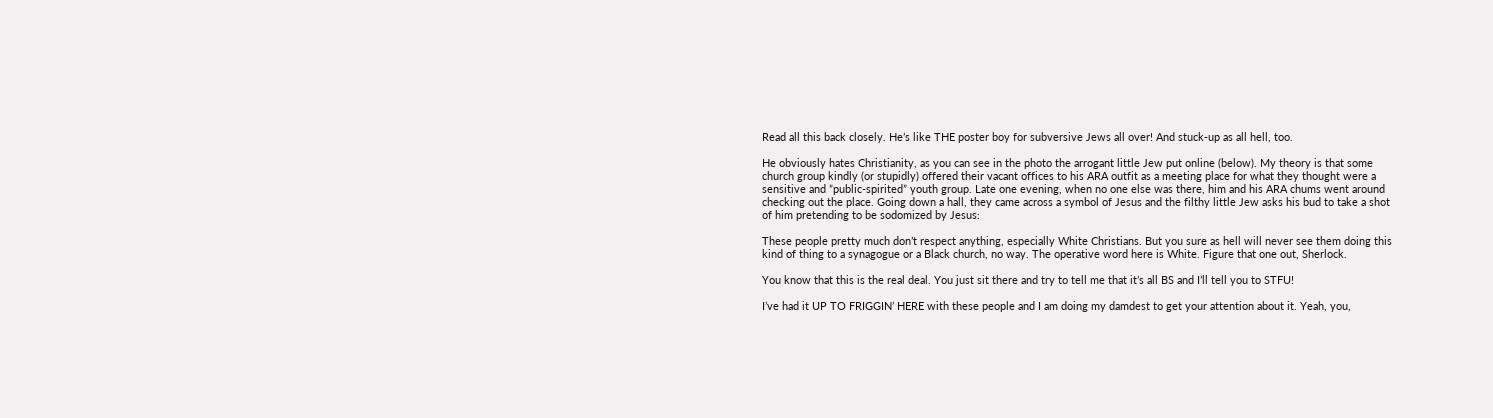Read all this back closely. He’s like THE poster boy for subversive Jews all over! And stuck-up as all hell, too.

He obviously hates Christianity, as you can see in the photo the arrogant little Jew put online (below). My theory is that some church group kindly (or stupidly) offered their vacant offices to his ARA outfit as a meeting place for what they thought were a sensitive and ”public-spirited” youth group. Late one evening, when no one else was there, him and his ARA chums went around checking out the place. Going down a hall, they came across a symbol of Jesus and the filthy little Jew asks his bud to take a shot of him pretending to be sodomized by Jesus:

These people pretty much don’t respect anything, especially White Christians. But you sure as hell will never see them doing this kind of thing to a synagogue or a Black church, no way. The operative word here is White. Figure that one out, Sherlock.

You know that this is the real deal. You just sit there and try to tell me that it’s all BS and I’ll tell you to STFU!

I’ve had it UP TO FRIGGIN’ HERE with these people and I am doing my damdest to get your attention about it. Yeah, you,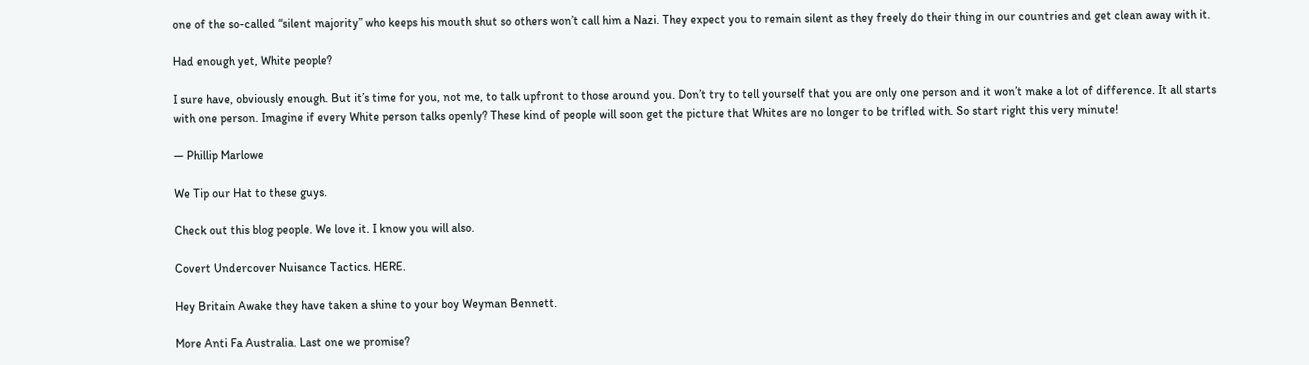one of the so-called “silent majority” who keeps his mouth shut so others won’t call him a Nazi. They expect you to remain silent as they freely do their thing in our countries and get clean away with it.

Had enough yet, White people?

I sure have, obviously enough. But it’s time for you, not me, to talk upfront to those around you. Don’t try to tell yourself that you are only one person and it won’t make a lot of difference. It all starts with one person. Imagine if every White person talks openly? These kind of people will soon get the picture that Whites are no longer to be trifled with. So start right this very minute!

— Phillip Marlowe

We Tip our Hat to these guys.

Check out this blog people. We love it. I know you will also.

Covert Undercover Nuisance Tactics. HERE.

Hey Britain Awake they have taken a shine to your boy Weyman Bennett.

More Anti Fa Australia. Last one we promise?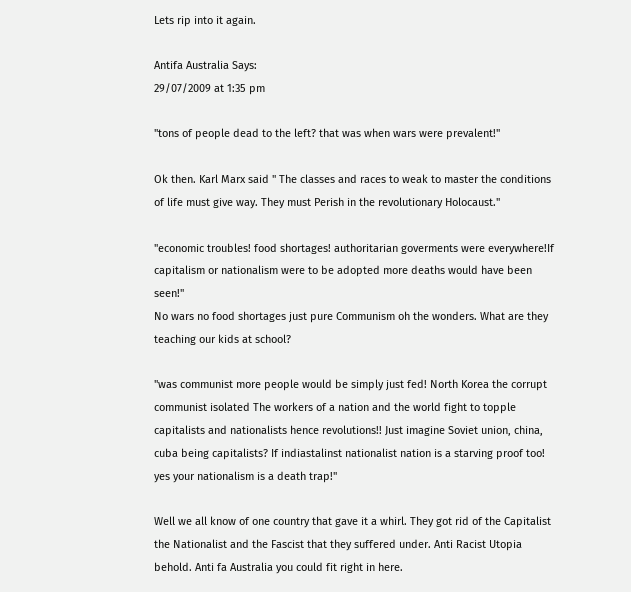Lets rip into it again.

Antifa Australia Says:
29/07/2009 at 1:35 pm

"tons of people dead to the left? that was when wars were prevalent!"

Ok then. Karl Marx said " The classes and races to weak to master the conditions of life must give way. They must Perish in the revolutionary Holocaust."

"economic troubles! food shortages! authoritarian goverments were everywhere!If capitalism or nationalism were to be adopted more deaths would have been seen!"
No wars no food shortages just pure Communism oh the wonders. What are they teaching our kids at school?

"was communist more people would be simply just fed! North Korea the corrupt communist isolated The workers of a nation and the world fight to topple capitalists and nationalists hence revolutions!! Just imagine Soviet union, china, cuba being capitalists? If indiastalinst nationalist nation is a starving proof too! yes your nationalism is a death trap!"

Well we all know of one country that gave it a whirl. They got rid of the Capitalist the Nationalist and the Fascist that they suffered under. Anti Racist Utopia behold. Anti fa Australia you could fit right in here.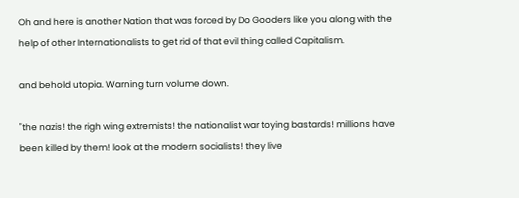Oh and here is another Nation that was forced by Do Gooders like you along with the help of other Internationalists to get rid of that evil thing called Capitalism.

and behold utopia. Warning turn volume down.

"the nazis! the righ wing extremists! the nationalist war toying bastards! millions have been killed by them! look at the modern socialists! they live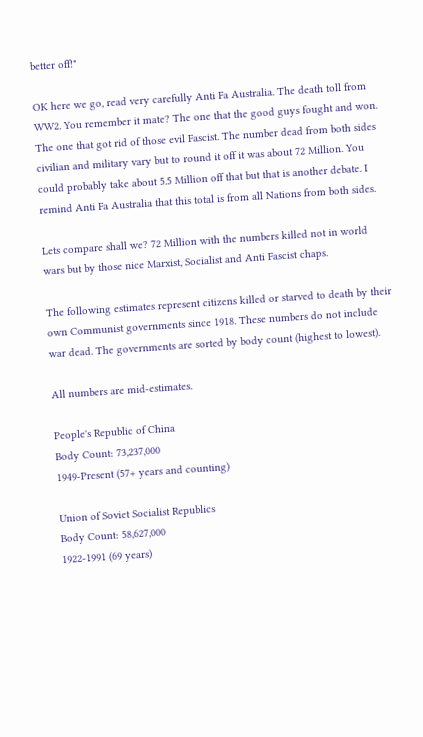better off!"

OK here we go, read very carefully Anti Fa Australia. The death toll from WW2. You remember it mate? The one that the good guys fought and won. The one that got rid of those evil Fascist. The number dead from both sides civilian and military vary but to round it off it was about 72 Million. You could probably take about 5.5 Million off that but that is another debate. I remind Anti Fa Australia that this total is from all Nations from both sides.

Lets compare shall we? 72 Million with the numbers killed not in world wars but by those nice Marxist, Socialist and Anti Fascist chaps.

The following estimates represent citizens killed or starved to death by their own Communist governments since 1918. These numbers do not include war dead. The governments are sorted by body count (highest to lowest).

All numbers are mid-estimates.

People's Republic of China
Body Count: 73,237,000
1949-Present (57+ years and counting)

Union of Soviet Socialist Republics
Body Count: 58,627,000
1922-1991 (69 years)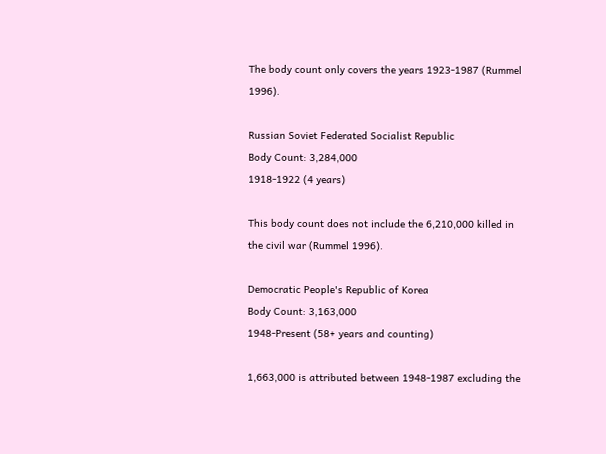The body count only covers the years 1923-1987 (Rummel 1996).

Russian Soviet Federated Socialist Republic
Body Count: 3,284,000
1918-1922 (4 years)

This body count does not include the 6,210,000 killed in the civil war (Rummel 1996).

Democratic People's Republic of Korea
Body Count: 3,163,000
1948-Present (58+ years and counting)

1,663,000 is attributed between 1948-1987 excluding the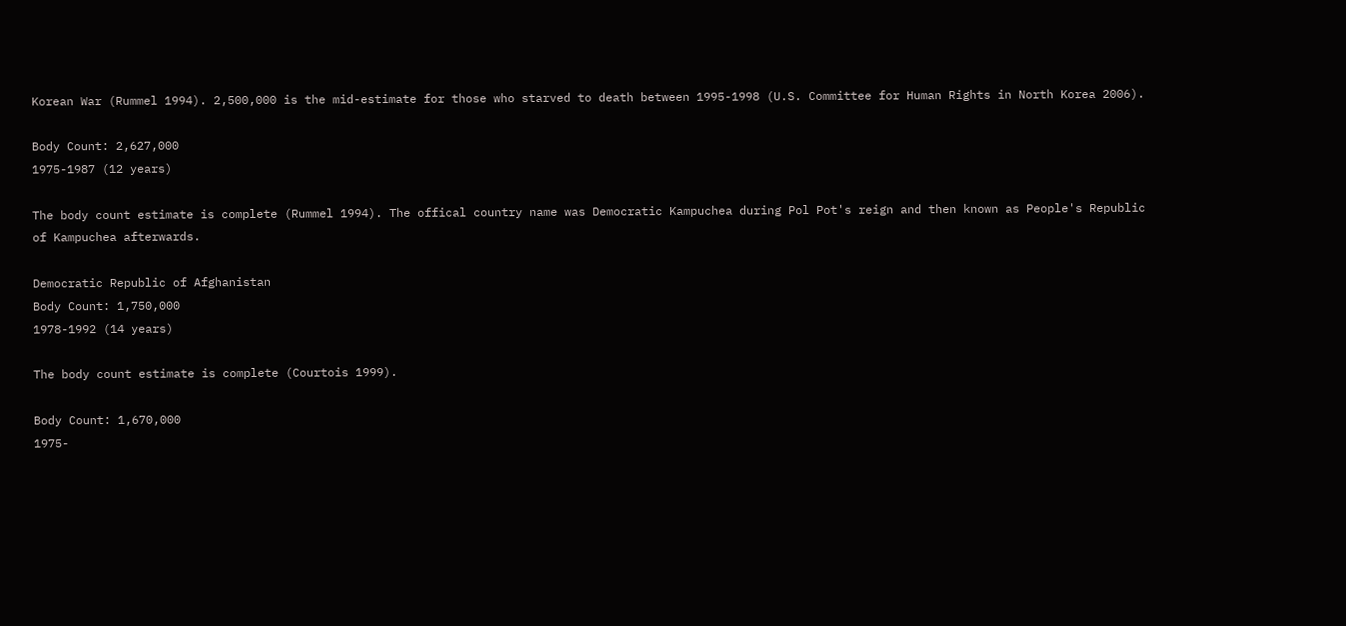Korean War (Rummel 1994). 2,500,000 is the mid-estimate for those who starved to death between 1995-1998 (U.S. Committee for Human Rights in North Korea 2006).

Body Count: 2,627,000
1975-1987 (12 years)

The body count estimate is complete (Rummel 1994). The offical country name was Democratic Kampuchea during Pol Pot's reign and then known as People's Republic of Kampuchea afterwards.

Democratic Republic of Afghanistan
Body Count: 1,750,000
1978-1992 (14 years)

The body count estimate is complete (Courtois 1999).

Body Count: 1,670,000
1975-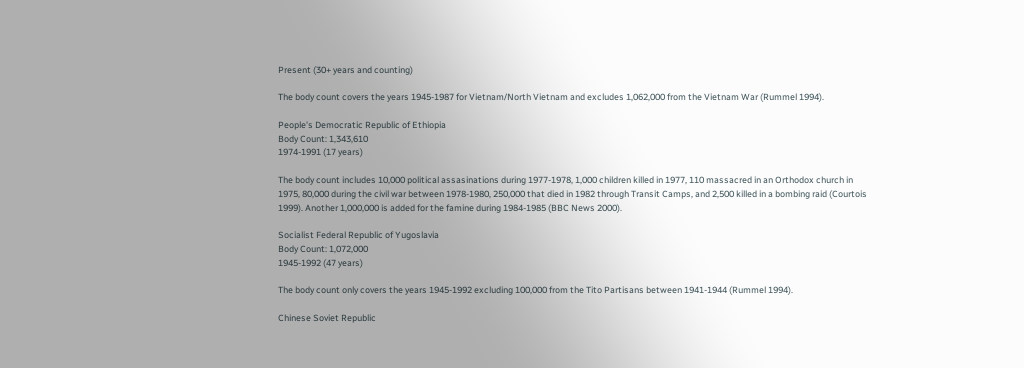Present (30+ years and counting)

The body count covers the years 1945-1987 for Vietnam/North Vietnam and excludes 1,062,000 from the Vietnam War (Rummel 1994).

People's Democratic Republic of Ethiopia
Body Count: 1,343,610
1974-1991 (17 years)

The body count includes 10,000 political assasinations during 1977-1978, 1,000 children killed in 1977, 110 massacred in an Orthodox church in 1975, 80,000 during the civil war between 1978-1980, 250,000 that died in 1982 through Transit Camps, and 2,500 killed in a bombing raid (Courtois 1999). Another 1,000,000 is added for the famine during 1984-1985 (BBC News 2000).

Socialist Federal Republic of Yugoslavia
Body Count: 1,072,000
1945-1992 (47 years)

The body count only covers the years 1945-1992 excluding 100,000 from the Tito Partisans between 1941-1944 (Rummel 1994).

Chinese Soviet Republic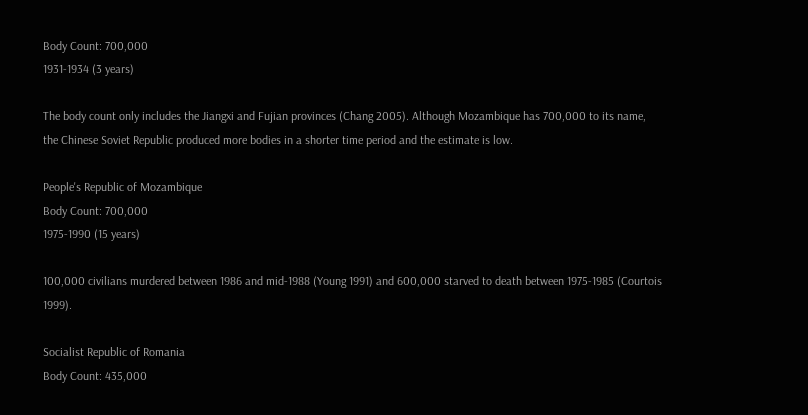Body Count: 700,000
1931-1934 (3 years)

The body count only includes the Jiangxi and Fujian provinces (Chang 2005). Although Mozambique has 700,000 to its name, the Chinese Soviet Republic produced more bodies in a shorter time period and the estimate is low.

People's Republic of Mozambique
Body Count: 700,000
1975-1990 (15 years)

100,000 civilians murdered between 1986 and mid-1988 (Young 1991) and 600,000 starved to death between 1975-1985 (Courtois 1999).

Socialist Republic of Romania
Body Count: 435,000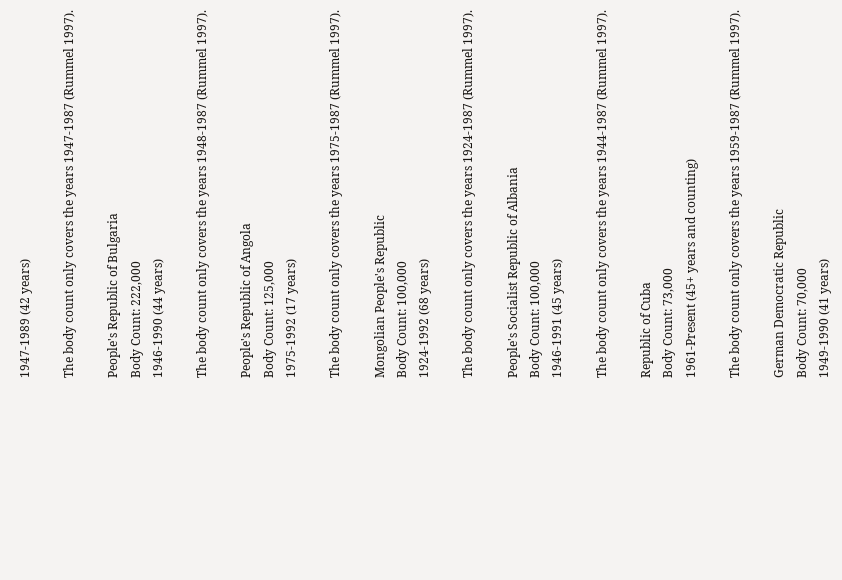1947-1989 (42 years)

The body count only covers the years 1947-1987 (Rummel 1997).

People's Republic of Bulgaria
Body Count: 222,000
1946-1990 (44 years)

The body count only covers the years 1948-1987 (Rummel 1997).

People's Republic of Angola
Body Count: 125,000
1975-1992 (17 years)

The body count only covers the years 1975-1987 (Rummel 1997).

Mongolian People's Republic
Body Count: 100,000
1924-1992 (68 years)

The body count only covers the years 1924-1987 (Rummel 1997).

People's Socialist Republic of Albania
Body Count: 100,000
1946-1991 (45 years)

The body count only covers the years 1944-1987 (Rummel 1997).

Republic of Cuba
Body Count: 73,000
1961-Present (45+ years and counting)

The body count only covers the years 1959-1987 (Rummel 1997).

German Democratic Republic
Body Count: 70,000
1949-1990 (41 years)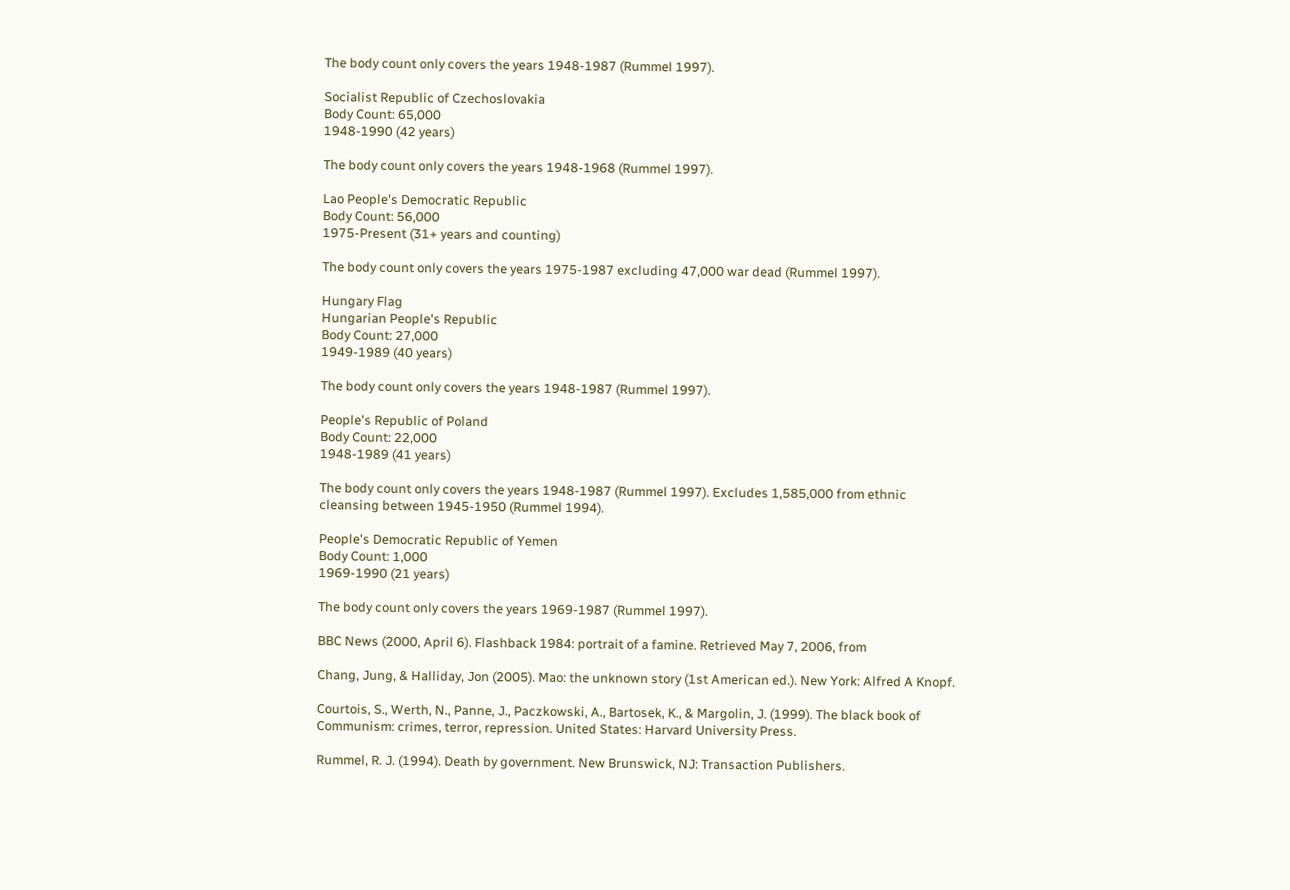The body count only covers the years 1948-1987 (Rummel 1997).

Socialist Republic of Czechoslovakia
Body Count: 65,000
1948-1990 (42 years)

The body count only covers the years 1948-1968 (Rummel 1997).

Lao People's Democratic Republic
Body Count: 56,000
1975-Present (31+ years and counting)

The body count only covers the years 1975-1987 excluding 47,000 war dead (Rummel 1997).

Hungary Flag
Hungarian People's Republic
Body Count: 27,000
1949-1989 (40 years)

The body count only covers the years 1948-1987 (Rummel 1997).

People's Republic of Poland
Body Count: 22,000
1948-1989 (41 years)

The body count only covers the years 1948-1987 (Rummel 1997). Excludes 1,585,000 from ethnic cleansing between 1945-1950 (Rummel 1994).

People's Democratic Republic of Yemen
Body Count: 1,000
1969-1990 (21 years)

The body count only covers the years 1969-1987 (Rummel 1997).

BBC News (2000, April 6). Flashback 1984: portrait of a famine. Retrieved May 7, 2006, from

Chang, Jung, & Halliday, Jon (2005). Mao: the unknown story (1st American ed.). New York: Alfred A Knopf.

Courtois, S., Werth, N., Panne, J., Paczkowski, A., Bartosek, K., & Margolin, J. (1999). The black book of Communism: crimes, terror, repression. United States: Harvard University Press.

Rummel, R. J. (1994). Death by government. New Brunswick, NJ: Transaction Publishers.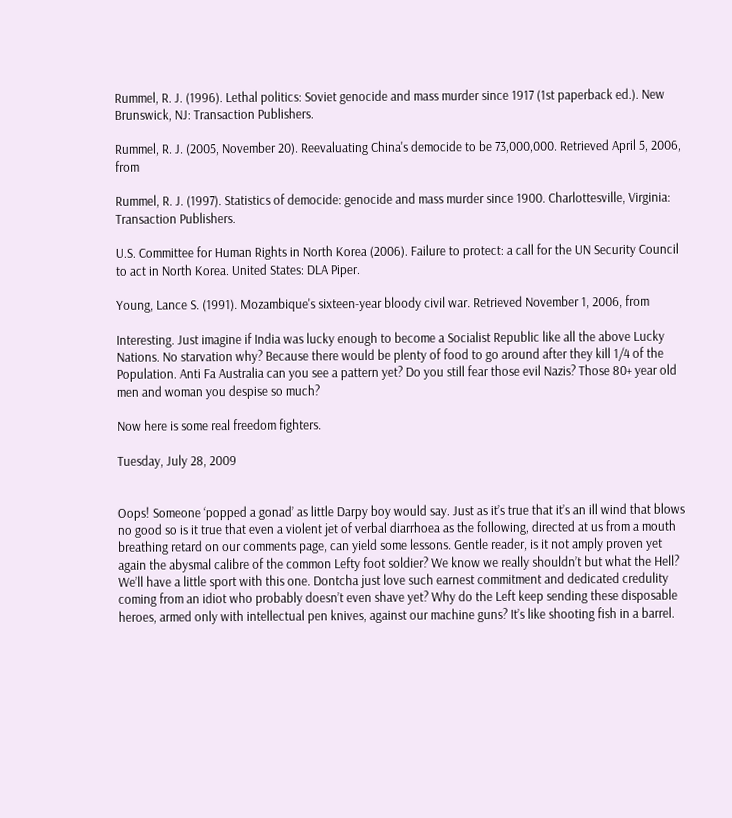Rummel, R. J. (1996). Lethal politics: Soviet genocide and mass murder since 1917 (1st paperback ed.). New Brunswick, NJ: Transaction Publishers.

Rummel, R. J. (2005, November 20). Reevaluating China's democide to be 73,000,000. Retrieved April 5, 2006, from

Rummel, R. J. (1997). Statistics of democide: genocide and mass murder since 1900. Charlottesville, Virginia: Transaction Publishers.

U.S. Committee for Human Rights in North Korea (2006). Failure to protect: a call for the UN Security Council to act in North Korea. United States: DLA Piper.

Young, Lance S. (1991). Mozambique's sixteen-year bloody civil war. Retrieved November 1, 2006, from

Interesting. Just imagine if India was lucky enough to become a Socialist Republic like all the above Lucky Nations. No starvation why? Because there would be plenty of food to go around after they kill 1/4 of the Population. Anti Fa Australia can you see a pattern yet? Do you still fear those evil Nazis? Those 80+ year old men and woman you despise so much?

Now here is some real freedom fighters.

Tuesday, July 28, 2009


Oops! Someone ‘popped a gonad’ as little Darpy boy would say. Just as it’s true that it’s an ill wind that blows no good so is it true that even a violent jet of verbal diarrhoea as the following, directed at us from a mouth breathing retard on our comments page, can yield some lessons. Gentle reader, is it not amply proven yet again the abysmal calibre of the common Lefty foot soldier? We know we really shouldn’t but what the Hell? We’ll have a little sport with this one. Dontcha just love such earnest commitment and dedicated credulity coming from an idiot who probably doesn’t even shave yet? Why do the Left keep sending these disposable heroes, armed only with intellectual pen knives, against our machine guns? It’s like shooting fish in a barrel.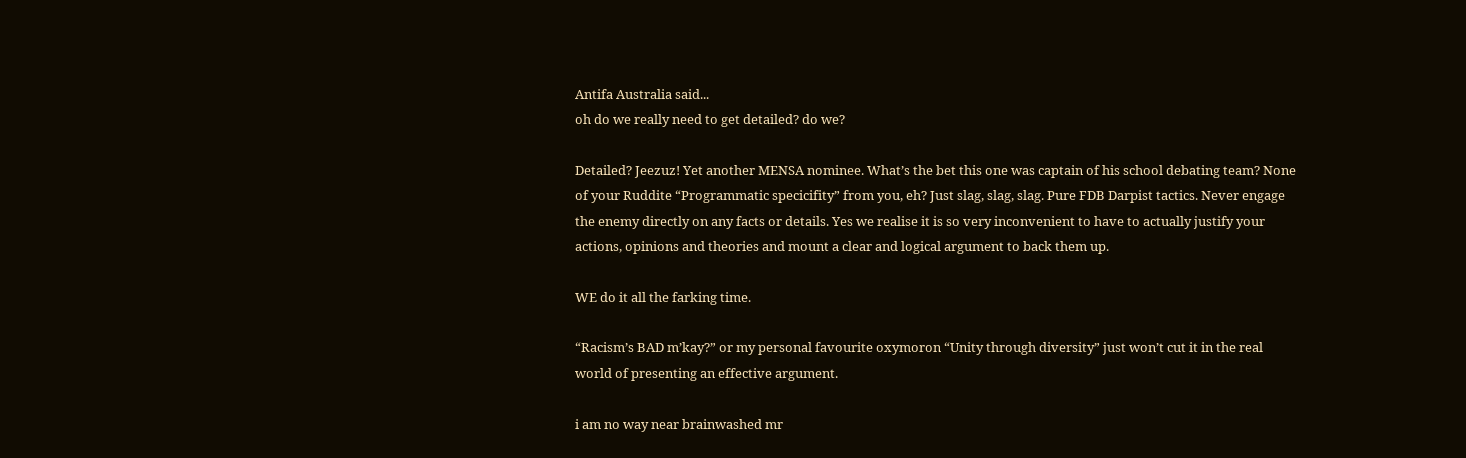Antifa Australia said...
oh do we really need to get detailed? do we?

Detailed? Jeezuz! Yet another MENSA nominee. What’s the bet this one was captain of his school debating team? None of your Ruddite “Programmatic specicifity” from you, eh? Just slag, slag, slag. Pure FDB Darpist tactics. Never engage the enemy directly on any facts or details. Yes we realise it is so very inconvenient to have to actually justify your actions, opinions and theories and mount a clear and logical argument to back them up.

WE do it all the farking time.

“Racism’s BAD m’kay?” or my personal favourite oxymoron “Unity through diversity” just won’t cut it in the real world of presenting an effective argument.

i am no way near brainwashed mr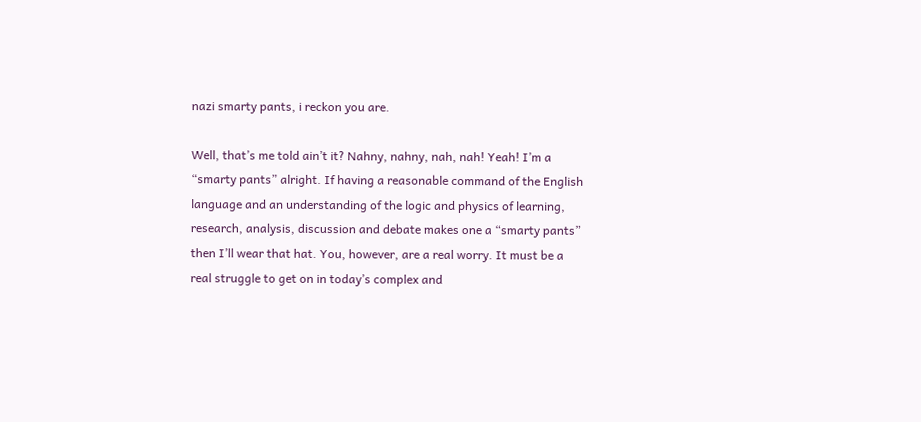nazi smarty pants, i reckon you are.

Well, that’s me told ain’t it? Nahny, nahny, nah, nah! Yeah! I’m a “smarty pants” alright. If having a reasonable command of the English language and an understanding of the logic and physics of learning, research, analysis, discussion and debate makes one a “smarty pants” then I’ll wear that hat. You, however, are a real worry. It must be a real struggle to get on in today’s complex and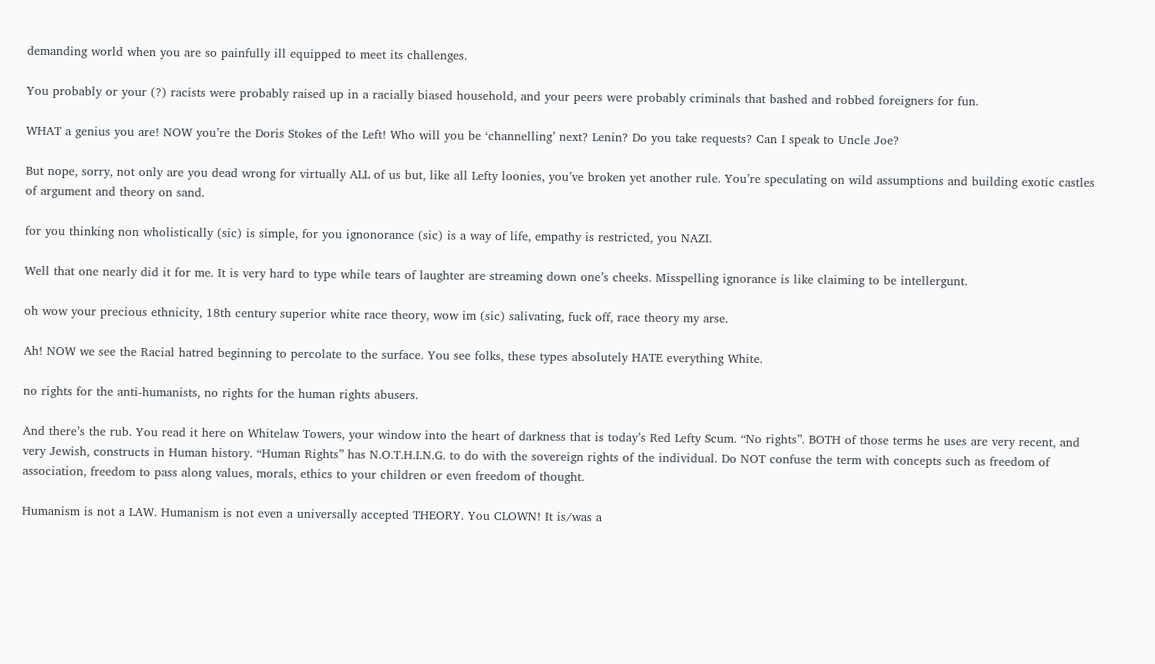demanding world when you are so painfully ill equipped to meet its challenges.

You probably or your (?) racists were probably raised up in a racially biased household, and your peers were probably criminals that bashed and robbed foreigners for fun.

WHAT a genius you are! NOW you’re the Doris Stokes of the Left! Who will you be ‘channelling’ next? Lenin? Do you take requests? Can I speak to Uncle Joe?

But nope, sorry, not only are you dead wrong for virtually ALL of us but, like all Lefty loonies, you’ve broken yet another rule. You’re speculating on wild assumptions and building exotic castles of argument and theory on sand.

for you thinking non wholistically (sic) is simple, for you ignonorance (sic) is a way of life, empathy is restricted, you NAZI.

Well that one nearly did it for me. It is very hard to type while tears of laughter are streaming down one’s cheeks. Misspelling ignorance is like claiming to be intellergunt.

oh wow your precious ethnicity, 18th century superior white race theory, wow im (sic) salivating, fuck off, race theory my arse.

Ah! NOW we see the Racial hatred beginning to percolate to the surface. You see folks, these types absolutely HATE everything White.

no rights for the anti-humanists, no rights for the human rights abusers.

And there’s the rub. You read it here on Whitelaw Towers, your window into the heart of darkness that is today’s Red Lefty Scum. “No rights”. BOTH of those terms he uses are very recent, and very Jewish, constructs in Human history. “Human Rights” has N.O.T.H.I.N.G. to do with the sovereign rights of the individual. Do NOT confuse the term with concepts such as freedom of association, freedom to pass along values, morals, ethics to your children or even freedom of thought.

Humanism is not a LAW. Humanism is not even a universally accepted THEORY. You CLOWN! It is/was a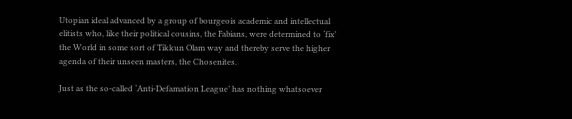Utopian ideal advanced by a group of bourgeois academic and intellectual elitists who, like their political cousins, the Fabians, were determined to ‘fix’ the World in some sort of Tikkun Olam way and thereby serve the higher agenda of their unseen masters, the Chosenites.

Just as the so-called ‘Anti-Defamation League’ has nothing whatsoever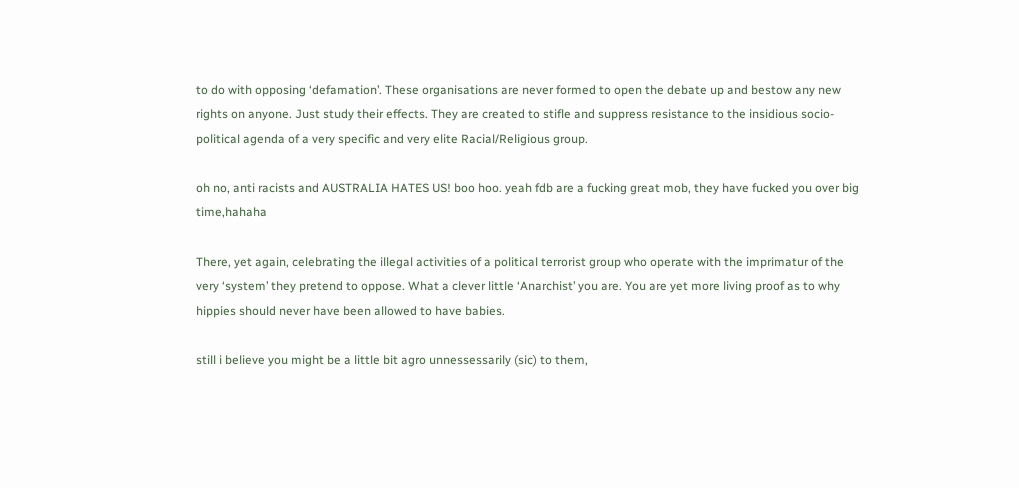to do with opposing ‘defamation’. These organisations are never formed to open the debate up and bestow any new rights on anyone. Just study their effects. They are created to stifle and suppress resistance to the insidious socio-political agenda of a very specific and very elite Racial/Religious group.

oh no, anti racists and AUSTRALIA HATES US! boo hoo. yeah fdb are a fucking great mob, they have fucked you over big time,hahaha

There, yet again, celebrating the illegal activities of a political terrorist group who operate with the imprimatur of the very ‘system’ they pretend to oppose. What a clever little ‘Anarchist’ you are. You are yet more living proof as to why hippies should never have been allowed to have babies.

still i believe you might be a little bit agro unnessessarily (sic) to them,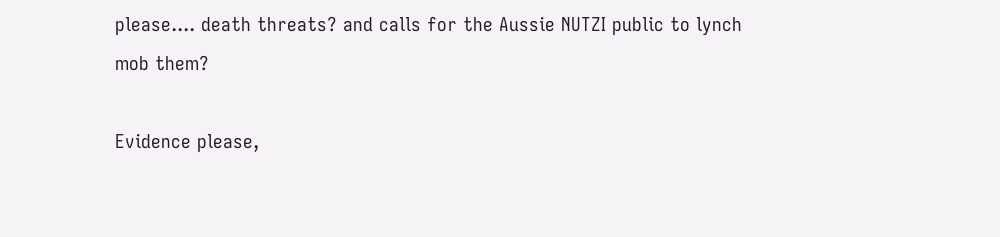please.... death threats? and calls for the Aussie NUTZI public to lynch mob them?

Evidence please,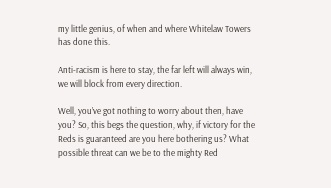my little genius, of when and where Whitelaw Towers has done this.

Anti-racism is here to stay, the far left will always win, we will block from every direction.

Well, you’ve got nothing to worry about then, have you? So, this begs the question, why, if victory for the Reds is guaranteed are you here bothering us? What possible threat can we be to the mighty Red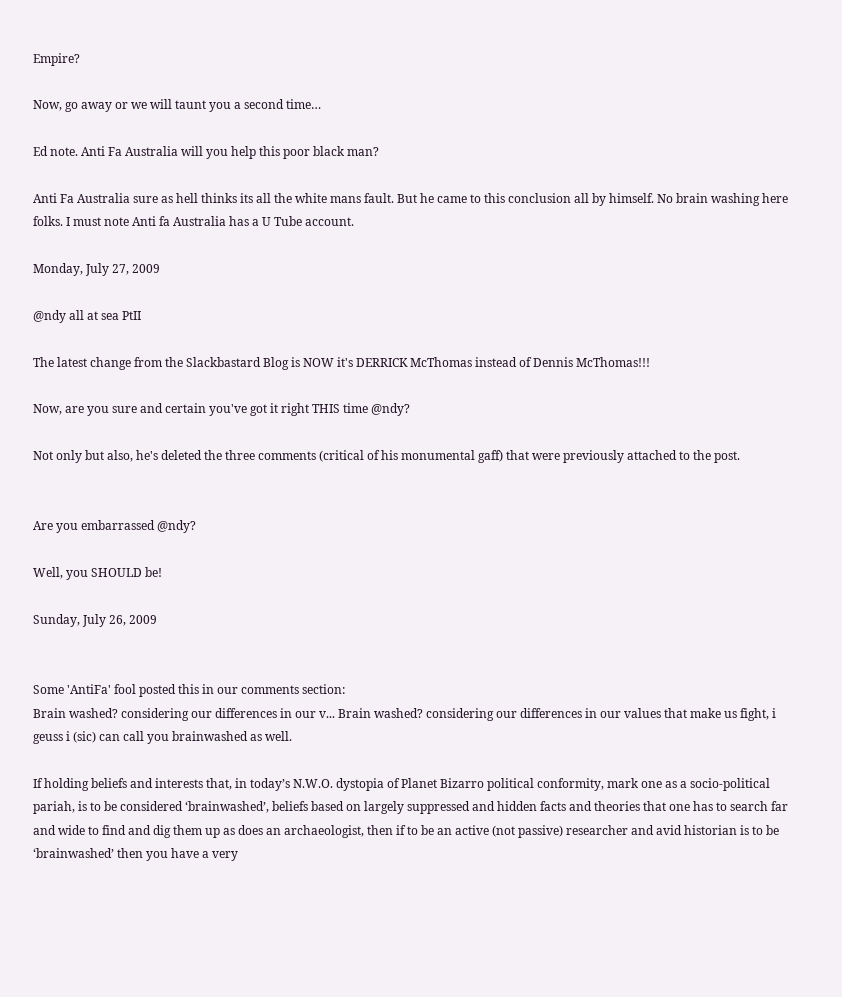Empire?

Now, go away or we will taunt you a second time…

Ed note. Anti Fa Australia will you help this poor black man?

Anti Fa Australia sure as hell thinks its all the white mans fault. But he came to this conclusion all by himself. No brain washing here folks. I must note Anti fa Australia has a U Tube account.

Monday, July 27, 2009

@ndy all at sea PtII

The latest change from the Slackbastard Blog is NOW it's DERRICK McThomas instead of Dennis McThomas!!!

Now, are you sure and certain you've got it right THIS time @ndy?

Not only but also, he's deleted the three comments (critical of his monumental gaff) that were previously attached to the post.


Are you embarrassed @ndy?

Well, you SHOULD be!

Sunday, July 26, 2009


Some 'AntiFa' fool posted this in our comments section:
Brain washed? considering our differences in our v... Brain washed? considering our differences in our values that make us fight, i geuss i (sic) can call you brainwashed as well.

If holding beliefs and interests that, in today’s N.W.O. dystopia of Planet Bizarro political conformity, mark one as a socio-political pariah, is to be considered ‘brainwashed’, beliefs based on largely suppressed and hidden facts and theories that one has to search far and wide to find and dig them up as does an archaeologist, then if to be an active (not passive) researcher and avid historian is to be ‘brainwashed’ then you have a very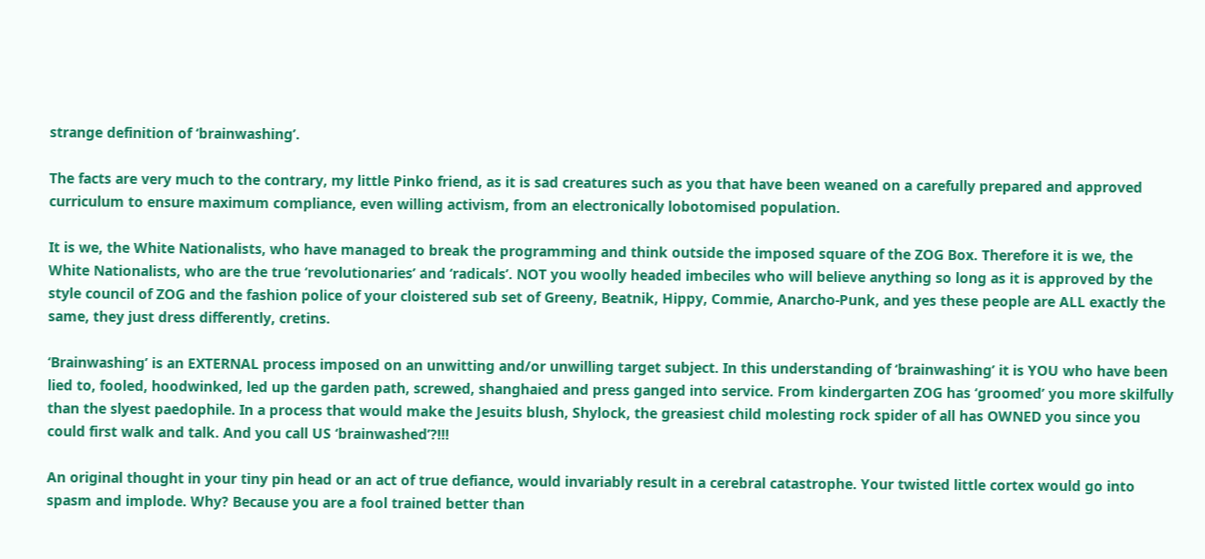strange definition of ‘brainwashing’.

The facts are very much to the contrary, my little Pinko friend, as it is sad creatures such as you that have been weaned on a carefully prepared and approved curriculum to ensure maximum compliance, even willing activism, from an electronically lobotomised population.

It is we, the White Nationalists, who have managed to break the programming and think outside the imposed square of the ZOG Box. Therefore it is we, the White Nationalists, who are the true ‘revolutionaries’ and ‘radicals’. NOT you woolly headed imbeciles who will believe anything so long as it is approved by the style council of ZOG and the fashion police of your cloistered sub set of Greeny, Beatnik, Hippy, Commie, Anarcho-Punk, and yes these people are ALL exactly the same, they just dress differently, cretins.

‘Brainwashing’ is an EXTERNAL process imposed on an unwitting and/or unwilling target subject. In this understanding of ‘brainwashing’ it is YOU who have been lied to, fooled, hoodwinked, led up the garden path, screwed, shanghaied and press ganged into service. From kindergarten ZOG has ‘groomed’ you more skilfully than the slyest paedophile. In a process that would make the Jesuits blush, Shylock, the greasiest child molesting rock spider of all has OWNED you since you could first walk and talk. And you call US ‘brainwashed’?!!!

An original thought in your tiny pin head or an act of true defiance, would invariably result in a cerebral catastrophe. Your twisted little cortex would go into spasm and implode. Why? Because you are a fool trained better than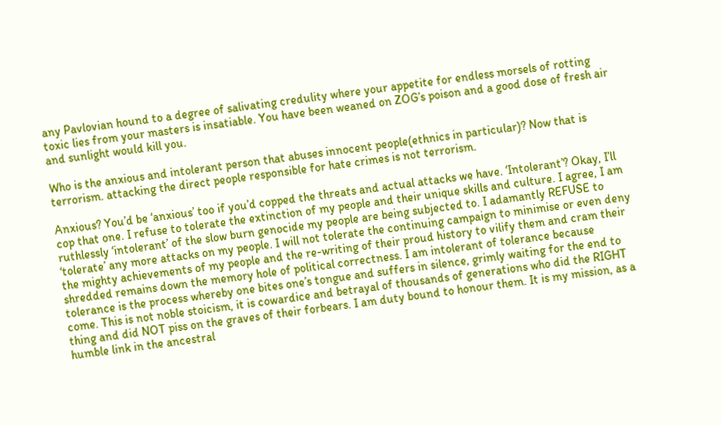any Pavlovian hound to a degree of salivating credulity where your appetite for endless morsels of rotting toxic lies from your masters is insatiable. You have been weaned on ZOG’s poison and a good dose of fresh air and sunlight would kill you.

Who is the anxious and intolerant person that abuses innocent people(ethnics in particular)? Now that is terrorism. attacking the direct people responsible for hate crimes is not terrorism.

Anxious? You’d be ‘anxious’ too if you’d copped the threats and actual attacks we have. ‘Intolerant’? Okay, I’ll cop that one. I refuse to tolerate the extinction of my people and their unique skills and culture. I agree, I am ruthlessly ‘intolerant’ of the slow burn genocide my people are being subjected to. I adamantly REFUSE to ‘tolerate’ any more attacks on my people. I will not tolerate the continuing campaign to minimise or even deny the mighty achievements of my people and the re-writing of their proud history to vilify them and cram their shredded remains down the memory hole of political correctness. I am intolerant of tolerance because tolerance is the process whereby one bites one’s tongue and suffers in silence, grimly waiting for the end to come. This is not noble stoicism, it is cowardice and betrayal of thousands of generations who did the RIGHT thing and did NOT piss on the graves of their forbears. I am duty bound to honour them. It is my mission, as a humble link in the ancestral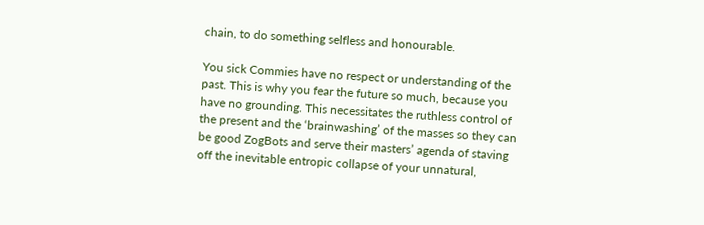chain, to do something selfless and honourable.

You sick Commies have no respect or understanding of the past. This is why you fear the future so much, because you have no grounding. This necessitates the ruthless control of the present and the ‘brainwashing’ of the masses so they can be good ZogBots and serve their masters’ agenda of staving off the inevitable entropic collapse of your unnatural,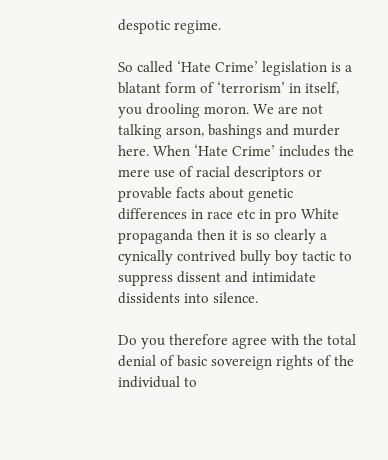despotic regime.

So called ‘Hate Crime’ legislation is a blatant form of ‘terrorism’ in itself, you drooling moron. We are not talking arson, bashings and murder here. When ‘Hate Crime’ includes the mere use of racial descriptors or provable facts about genetic differences in race etc in pro White propaganda then it is so clearly a cynically contrived bully boy tactic to suppress dissent and intimidate dissidents into silence.

Do you therefore agree with the total denial of basic sovereign rights of the individual to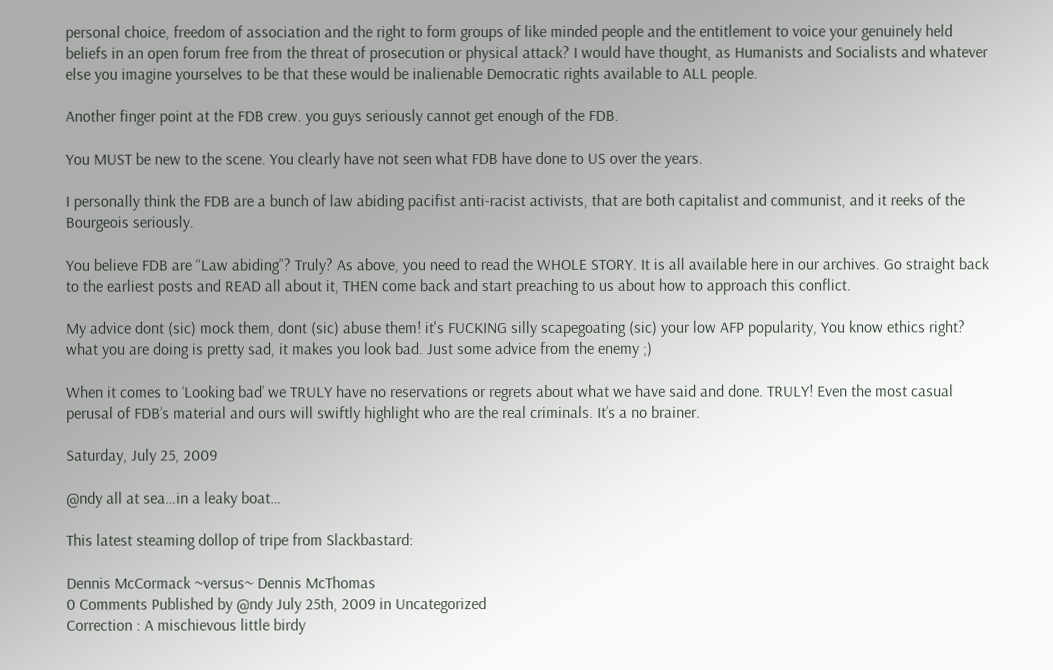personal choice, freedom of association and the right to form groups of like minded people and the entitlement to voice your genuinely held beliefs in an open forum free from the threat of prosecution or physical attack? I would have thought, as Humanists and Socialists and whatever else you imagine yourselves to be that these would be inalienable Democratic rights available to ALL people.

Another finger point at the FDB crew. you guys seriously cannot get enough of the FDB.

You MUST be new to the scene. You clearly have not seen what FDB have done to US over the years.

I personally think the FDB are a bunch of law abiding pacifist anti-racist activists, that are both capitalist and communist, and it reeks of the Bourgeois seriously.

You believe FDB are “Law abiding”? Truly? As above, you need to read the WHOLE STORY. It is all available here in our archives. Go straight back to the earliest posts and READ all about it, THEN come back and start preaching to us about how to approach this conflict.

My advice dont (sic) mock them, dont (sic) abuse them! it's FUCKING silly scapegoating (sic) your low AFP popularity, You know ethics right? what you are doing is pretty sad, it makes you look bad. Just some advice from the enemy ;)

When it comes to ‘Looking bad’ we TRULY have no reservations or regrets about what we have said and done. TRULY! Even the most casual perusal of FDB’s material and ours will swiftly highlight who are the real criminals. It’s a no brainer.

Saturday, July 25, 2009

@ndy all at sea…in a leaky boat…

This latest steaming dollop of tripe from Slackbastard:

Dennis McCormack ~versus~ Dennis McThomas
0 Comments Published by @ndy July 25th, 2009 in Uncategorized
Correction : A mischievous little birdy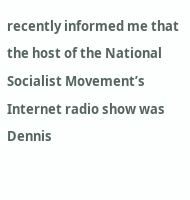recently informed me that the host of the National Socialist Movement’s Internet radio show was Dennis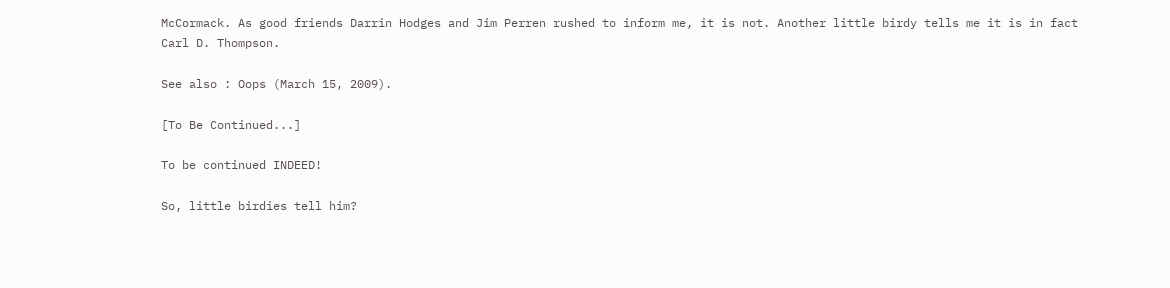McCormack. As good friends Darrin Hodges and Jim Perren rushed to inform me, it is not. Another little birdy tells me it is in fact Carl D. Thompson.

See also : Oops (March 15, 2009).

[To Be Continued...]

To be continued INDEED!

So, little birdies tell him?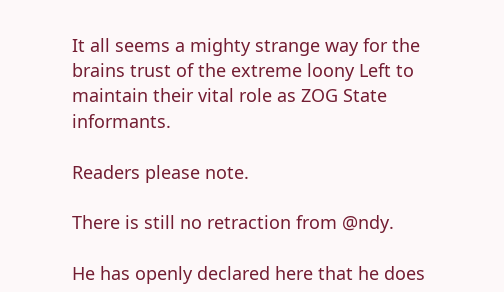It all seems a mighty strange way for the brains trust of the extreme loony Left to maintain their vital role as ZOG State informants.

Readers please note.

There is still no retraction from @ndy.

He has openly declared here that he does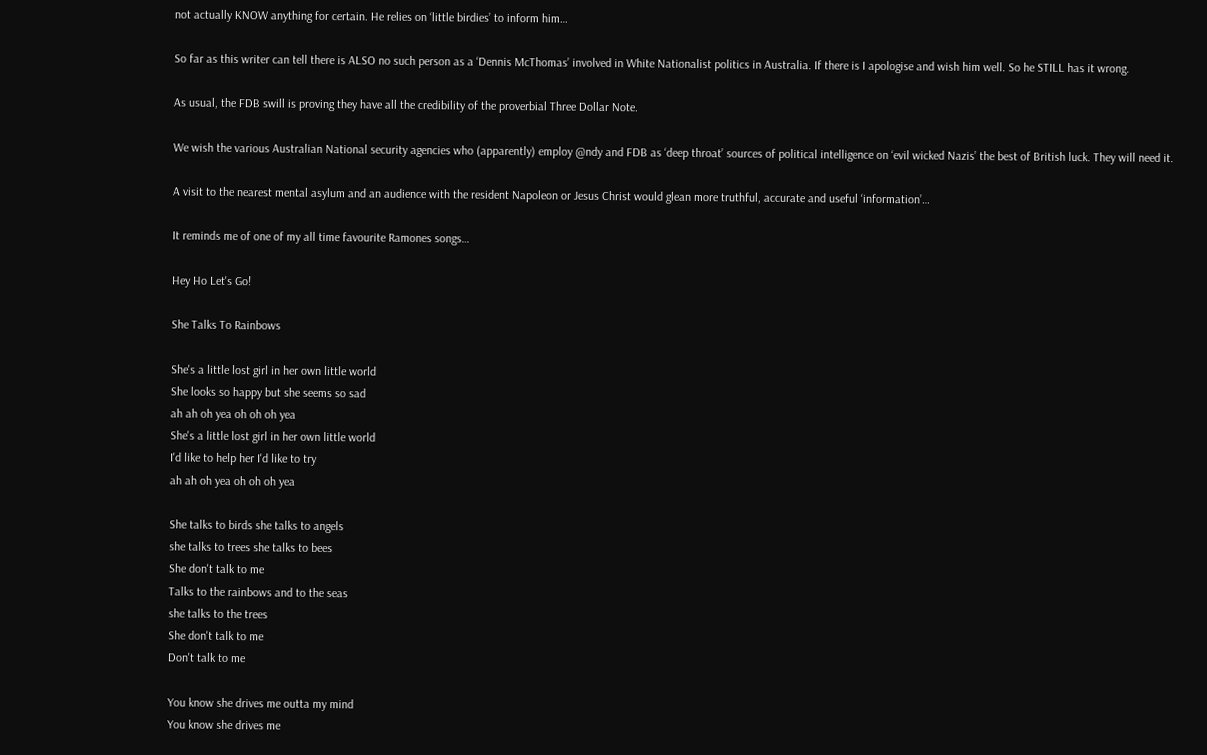not actually KNOW anything for certain. He relies on ‘little birdies’ to inform him…

So far as this writer can tell there is ALSO no such person as a ‘Dennis McThomas’ involved in White Nationalist politics in Australia. If there is I apologise and wish him well. So he STILL has it wrong.

As usual, the FDB swill is proving they have all the credibility of the proverbial Three Dollar Note.

We wish the various Australian National security agencies who (apparently) employ @ndy and FDB as ‘deep throat’ sources of political intelligence on ‘evil wicked Nazis’ the best of British luck. They will need it.

A visit to the nearest mental asylum and an audience with the resident Napoleon or Jesus Christ would glean more truthful, accurate and useful ‘information’…

It reminds me of one of my all time favourite Ramones songs…

Hey Ho Let's Go!

She Talks To Rainbows

She's a little lost girl in her own little world
She looks so happy but she seems so sad
ah ah oh yea oh oh oh yea
She's a little lost girl in her own little world
I'd like to help her I'd like to try
ah ah oh yea oh oh oh yea

She talks to birds she talks to angels
she talks to trees she talks to bees
She don't talk to me
Talks to the rainbows and to the seas
she talks to the trees
She don't talk to me
Don't talk to me

You know she drives me outta my mind
You know she drives me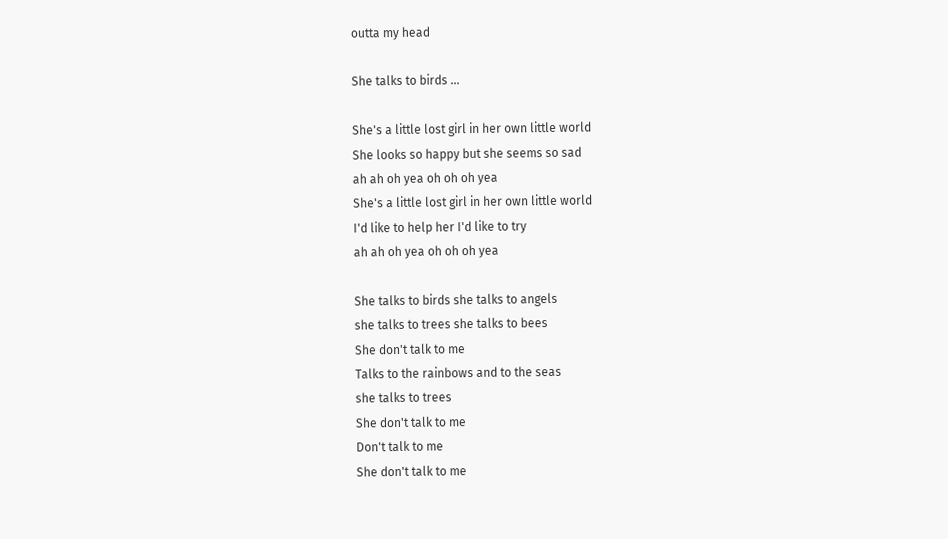outta my head

She talks to birds ...

She's a little lost girl in her own little world
She looks so happy but she seems so sad
ah ah oh yea oh oh oh yea
She's a little lost girl in her own little world
I'd like to help her I'd like to try
ah ah oh yea oh oh oh yea

She talks to birds she talks to angels
she talks to trees she talks to bees
She don't talk to me
Talks to the rainbows and to the seas
she talks to trees
She don't talk to me
Don't talk to me
She don't talk to me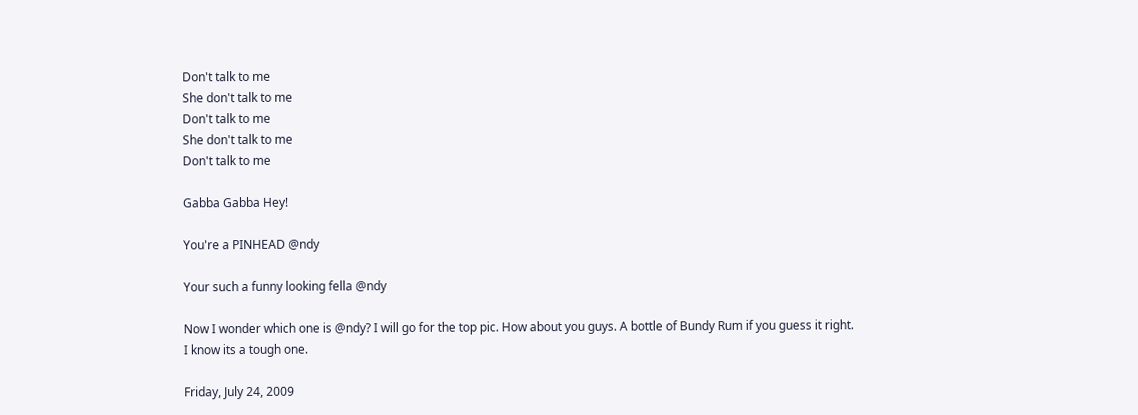Don't talk to me
She don't talk to me
Don't talk to me
She don't talk to me
Don't talk to me

Gabba Gabba Hey!

You're a PINHEAD @ndy

Your such a funny looking fella @ndy

Now I wonder which one is @ndy? I will go for the top pic. How about you guys. A bottle of Bundy Rum if you guess it right. I know its a tough one.

Friday, July 24, 2009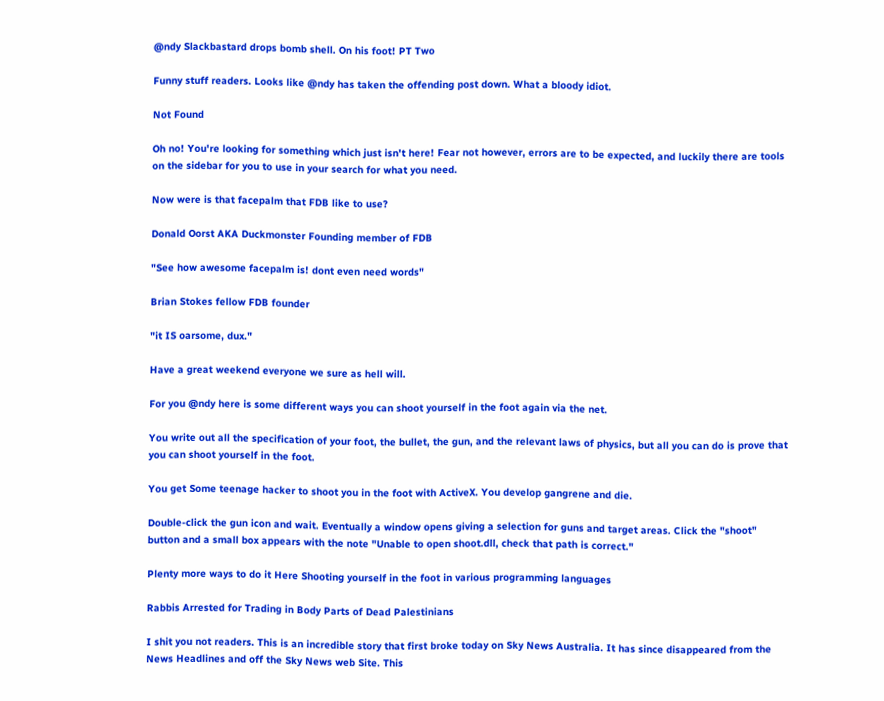@ndy Slackbastard drops bomb shell. On his foot! PT Two

Funny stuff readers. Looks like @ndy has taken the offending post down. What a bloody idiot.

Not Found

Oh no! You're looking for something which just isn't here! Fear not however, errors are to be expected, and luckily there are tools on the sidebar for you to use in your search for what you need.

Now were is that facepalm that FDB like to use?

Donald Oorst AKA Duckmonster Founding member of FDB

"See how awesome facepalm is! dont even need words"

Brian Stokes fellow FDB founder

"it IS oarsome, dux."

Have a great weekend everyone we sure as hell will.

For you @ndy here is some different ways you can shoot yourself in the foot again via the net.

You write out all the specification of your foot, the bullet, the gun, and the relevant laws of physics, but all you can do is prove that you can shoot yourself in the foot.

You get Some teenage hacker to shoot you in the foot with ActiveX. You develop gangrene and die.

Double-click the gun icon and wait. Eventually a window opens giving a selection for guns and target areas. Click the "shoot" button and a small box appears with the note "Unable to open shoot.dll, check that path is correct."

Plenty more ways to do it Here Shooting yourself in the foot in various programming languages

Rabbis Arrested for Trading in Body Parts of Dead Palestinians

I shit you not readers. This is an incredible story that first broke today on Sky News Australia. It has since disappeared from the News Headlines and off the Sky News web Site. This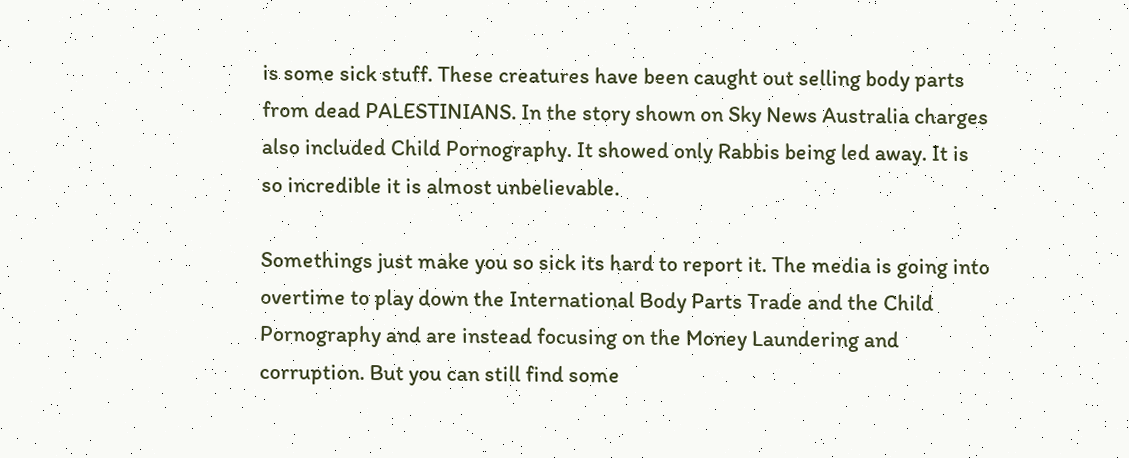is some sick stuff. These creatures have been caught out selling body parts from dead PALESTINIANS. In the story shown on Sky News Australia charges also included Child Pornography. It showed only Rabbis being led away. It is so incredible it is almost unbelievable.

Somethings just make you so sick its hard to report it. The media is going into overtime to play down the International Body Parts Trade and the Child Pornography and are instead focusing on the Money Laundering and corruption. But you can still find some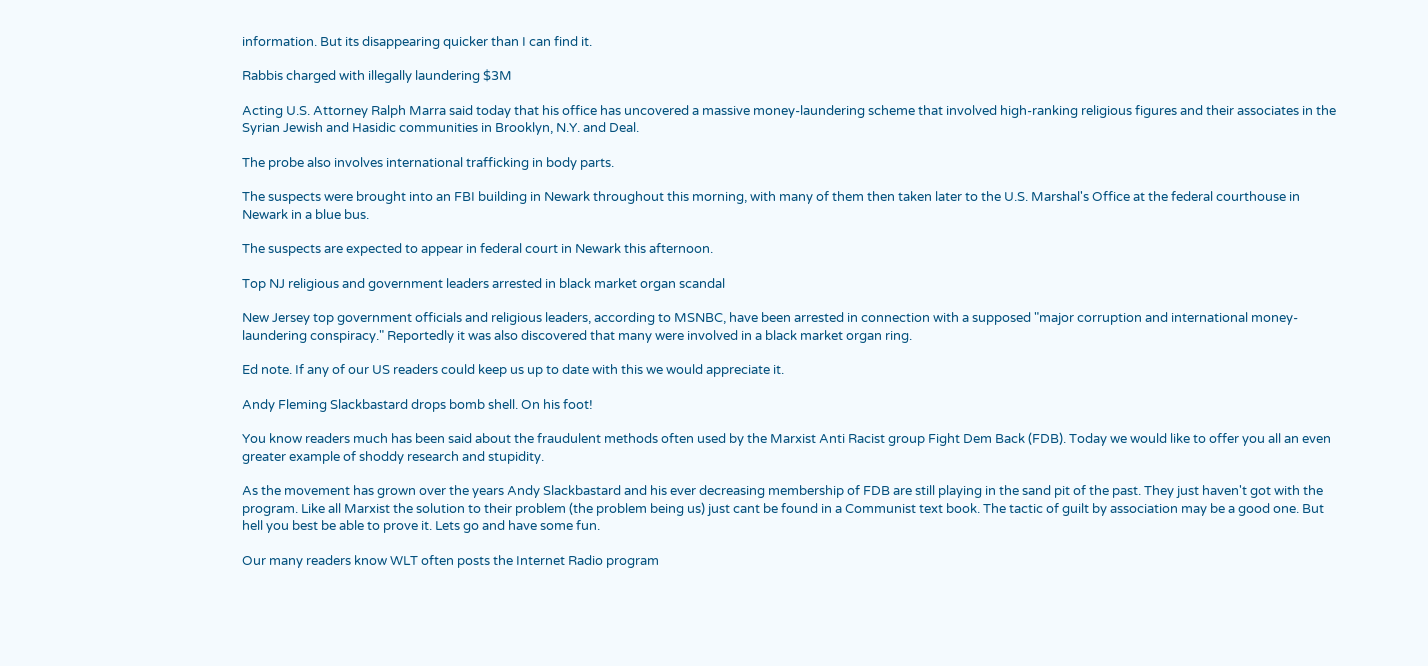information. But its disappearing quicker than I can find it.

Rabbis charged with illegally laundering $3M

Acting U.S. Attorney Ralph Marra said today that his office has uncovered a massive money-laundering scheme that involved high-ranking religious figures and their associates in the Syrian Jewish and Hasidic communities in Brooklyn, N.Y. and Deal.

The probe also involves international trafficking in body parts.

The suspects were brought into an FBI building in Newark throughout this morning, with many of them then taken later to the U.S. Marshal's Office at the federal courthouse in Newark in a blue bus.

The suspects are expected to appear in federal court in Newark this afternoon.

Top NJ religious and government leaders arrested in black market organ scandal

New Jersey top government officials and religious leaders, according to MSNBC, have been arrested in connection with a supposed "major corruption and international money-laundering conspiracy." Reportedly it was also discovered that many were involved in a black market organ ring.

Ed note. If any of our US readers could keep us up to date with this we would appreciate it.

Andy Fleming Slackbastard drops bomb shell. On his foot!

You know readers much has been said about the fraudulent methods often used by the Marxist Anti Racist group Fight Dem Back (FDB). Today we would like to offer you all an even greater example of shoddy research and stupidity.

As the movement has grown over the years Andy Slackbastard and his ever decreasing membership of FDB are still playing in the sand pit of the past. They just haven't got with the program. Like all Marxist the solution to their problem (the problem being us) just cant be found in a Communist text book. The tactic of guilt by association may be a good one. But hell you best be able to prove it. Lets go and have some fun.

Our many readers know WLT often posts the Internet Radio program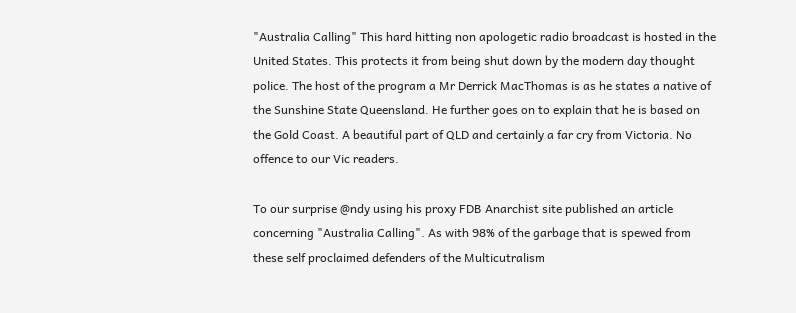"Australia Calling" This hard hitting non apologetic radio broadcast is hosted in the United States. This protects it from being shut down by the modern day thought police. The host of the program a Mr Derrick MacThomas is as he states a native of the Sunshine State Queensland. He further goes on to explain that he is based on the Gold Coast. A beautiful part of QLD and certainly a far cry from Victoria. No offence to our Vic readers.

To our surprise @ndy using his proxy FDB Anarchist site published an article concerning "Australia Calling". As with 98% of the garbage that is spewed from these self proclaimed defenders of the Multicutralism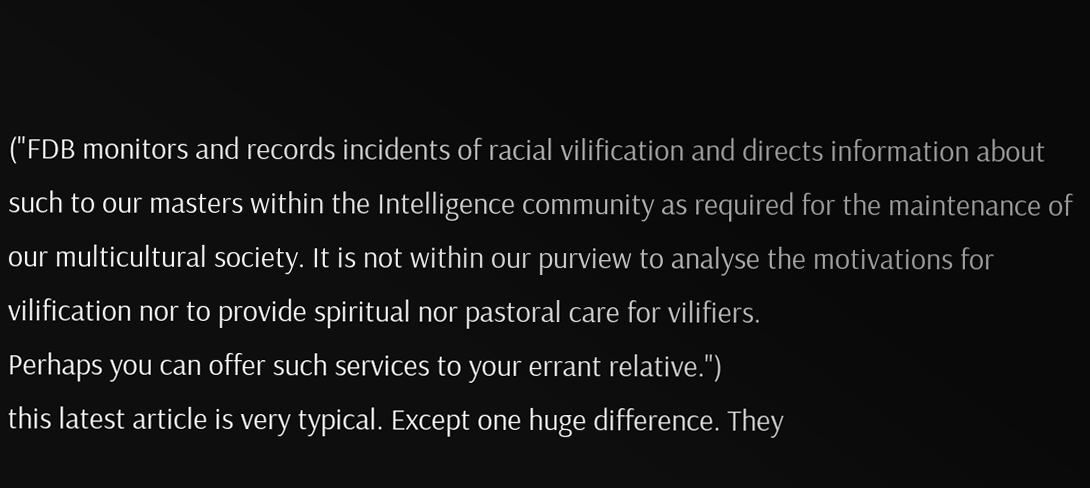("FDB monitors and records incidents of racial vilification and directs information about such to our masters within the Intelligence community as required for the maintenance of our multicultural society. It is not within our purview to analyse the motivations for vilification nor to provide spiritual nor pastoral care for vilifiers.
Perhaps you can offer such services to your errant relative.")
this latest article is very typical. Except one huge difference. They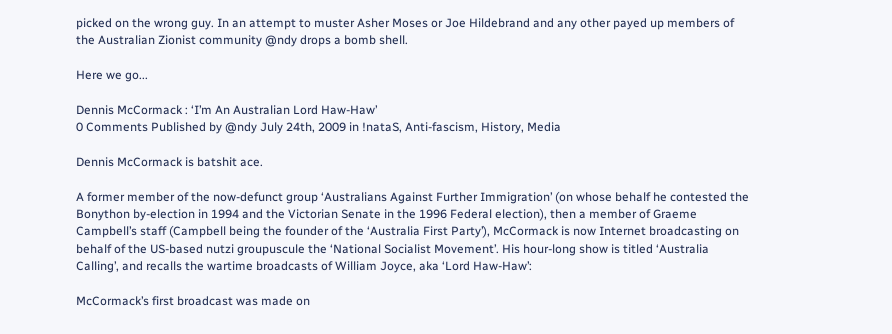picked on the wrong guy. In an attempt to muster Asher Moses or Joe Hildebrand and any other payed up members of the Australian Zionist community @ndy drops a bomb shell.

Here we go...

Dennis McCormack : ‘I’m An Australian Lord Haw-Haw’
0 Comments Published by @ndy July 24th, 2009 in !nataS, Anti-fascism, History, Media

Dennis McCormack is batshit ace.

A former member of the now-defunct group ‘Australians Against Further Immigration’ (on whose behalf he contested the Bonython by-election in 1994 and the Victorian Senate in the 1996 Federal election), then a member of Graeme Campbell’s staff (Campbell being the founder of the ‘Australia First Party’), McCormack is now Internet broadcasting on behalf of the US-based nutzi groupuscule the ‘National Socialist Movement’. His hour-long show is titled ‘Australia Calling’, and recalls the wartime broadcasts of William Joyce, aka ‘Lord Haw-Haw’:

McCormack’s first broadcast was made on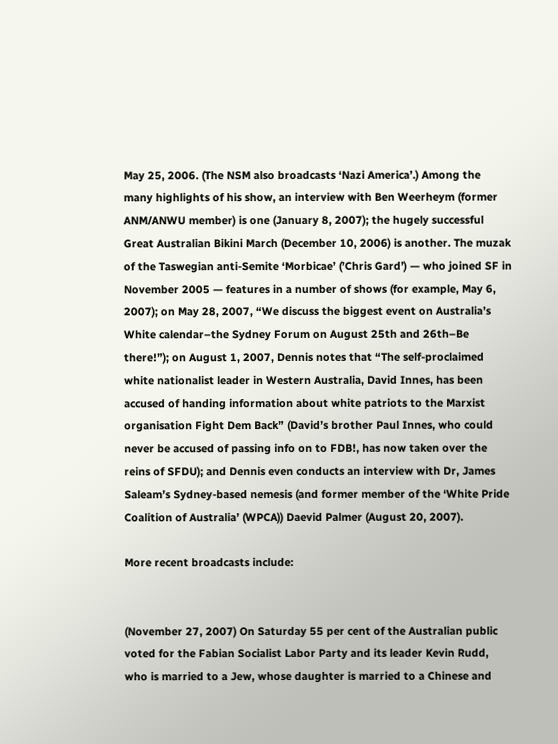May 25, 2006. (The NSM also broadcasts ‘Nazi America’.) Among the many highlights of his show, an interview with Ben Weerheym (former ANM/ANWU member) is one (January 8, 2007); the hugely successful Great Australian Bikini March (December 10, 2006) is another. The muzak of the Taswegian anti-Semite ‘Morbicae’ (’Chris Gard’) — who joined SF in November 2005 — features in a number of shows (for example, May 6, 2007); on May 28, 2007, “We discuss the biggest event on Australia’s White calendar–the Sydney Forum on August 25th and 26th–Be there!”); on August 1, 2007, Dennis notes that “The self-proclaimed white nationalist leader in Western Australia, David Innes, has been accused of handing information about white patriots to the Marxist organisation Fight Dem Back” (David’s brother Paul Innes, who could never be accused of passing info on to FDB!, has now taken over the reins of SFDU); and Dennis even conducts an interview with Dr, James Saleam’s Sydney-based nemesis (and former member of the ‘White Pride Coalition of Australia’ (WPCA)) Daevid Palmer (August 20, 2007).

More recent broadcasts include:


(November 27, 2007) On Saturday 55 per cent of the Australian public voted for the Fabian Socialist Labor Party and its leader Kevin Rudd, who is married to a Jew, whose daughter is married to a Chinese and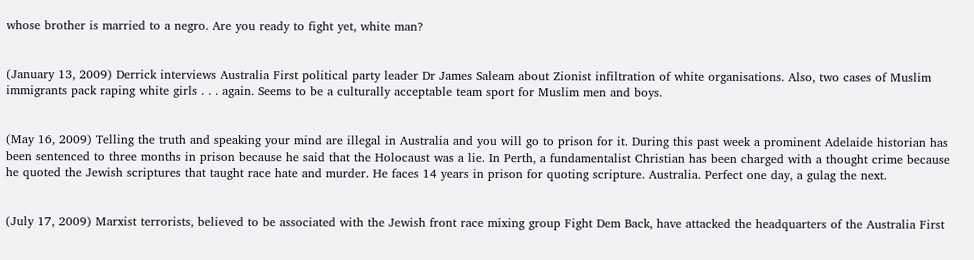whose brother is married to a negro. Are you ready to fight yet, white man?


(January 13, 2009) Derrick interviews Australia First political party leader Dr James Saleam about Zionist infiltration of white organisations. Also, two cases of Muslim immigrants pack raping white girls . . . again. Seems to be a culturally acceptable team sport for Muslim men and boys.


(May 16, 2009) Telling the truth and speaking your mind are illegal in Australia and you will go to prison for it. During this past week a prominent Adelaide historian has been sentenced to three months in prison because he said that the Holocaust was a lie. In Perth, a fundamentalist Christian has been charged with a thought crime because he quoted the Jewish scriptures that taught race hate and murder. He faces 14 years in prison for quoting scripture. Australia. Perfect one day, a gulag the next.


(July 17, 2009) Marxist terrorists, believed to be associated with the Jewish front race mixing group Fight Dem Back, have attacked the headquarters of the Australia First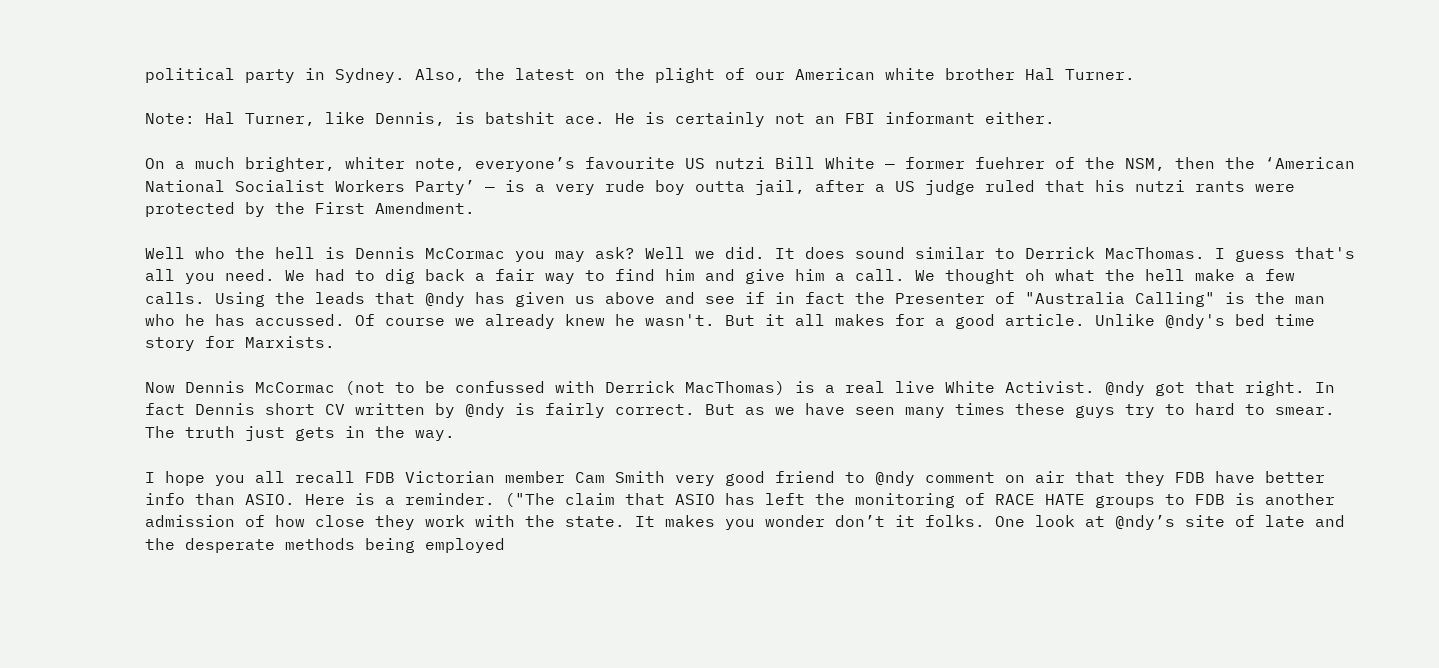political party in Sydney. Also, the latest on the plight of our American white brother Hal Turner.

Note: Hal Turner, like Dennis, is batshit ace. He is certainly not an FBI informant either.

On a much brighter, whiter note, everyone’s favourite US nutzi Bill White — former fuehrer of the NSM, then the ‘American National Socialist Workers Party’ — is a very rude boy outta jail, after a US judge ruled that his nutzi rants were protected by the First Amendment.

Well who the hell is Dennis McCormac you may ask? Well we did. It does sound similar to Derrick MacThomas. I guess that's all you need. We had to dig back a fair way to find him and give him a call. We thought oh what the hell make a few calls. Using the leads that @ndy has given us above and see if in fact the Presenter of "Australia Calling" is the man who he has accussed. Of course we already knew he wasn't. But it all makes for a good article. Unlike @ndy's bed time story for Marxists.

Now Dennis McCormac (not to be confussed with Derrick MacThomas) is a real live White Activist. @ndy got that right. In fact Dennis short CV written by @ndy is fairly correct. But as we have seen many times these guys try to hard to smear. The truth just gets in the way.

I hope you all recall FDB Victorian member Cam Smith very good friend to @ndy comment on air that they FDB have better info than ASIO. Here is a reminder. ("The claim that ASIO has left the monitoring of RACE HATE groups to FDB is another admission of how close they work with the state. It makes you wonder don’t it folks. One look at @ndy’s site of late and the desperate methods being employed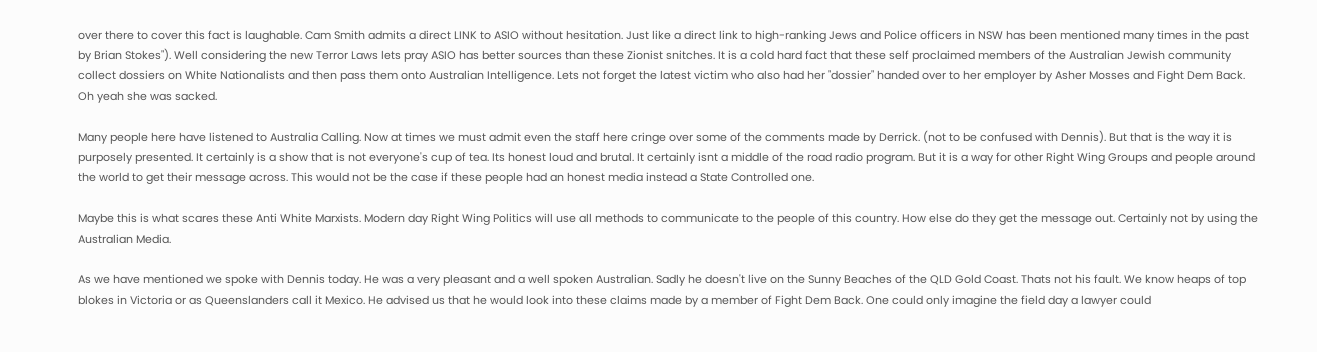over there to cover this fact is laughable. Cam Smith admits a direct LINK to ASIO without hesitation. Just like a direct link to high-ranking Jews and Police officers in NSW has been mentioned many times in the past by Brian Stokes"). Well considering the new Terror Laws lets pray ASIO has better sources than these Zionist snitches. It is a cold hard fact that these self proclaimed members of the Australian Jewish community collect dossiers on White Nationalists and then pass them onto Australian Intelligence. Lets not forget the latest victim who also had her "dossier" handed over to her employer by Asher Mosses and Fight Dem Back. Oh yeah she was sacked.

Many people here have listened to Australia Calling. Now at times we must admit even the staff here cringe over some of the comments made by Derrick. (not to be confused with Dennis). But that is the way it is purposely presented. It certainly is a show that is not everyone's cup of tea. Its honest loud and brutal. It certainly isnt a middle of the road radio program. But it is a way for other Right Wing Groups and people around the world to get their message across. This would not be the case if these people had an honest media instead a State Controlled one.

Maybe this is what scares these Anti White Marxists. Modern day Right Wing Politics will use all methods to communicate to the people of this country. How else do they get the message out. Certainly not by using the Australian Media.

As we have mentioned we spoke with Dennis today. He was a very pleasant and a well spoken Australian. Sadly he doesn't live on the Sunny Beaches of the QLD Gold Coast. Thats not his fault. We know heaps of top blokes in Victoria or as Queenslanders call it Mexico. He advised us that he would look into these claims made by a member of Fight Dem Back. One could only imagine the field day a lawyer could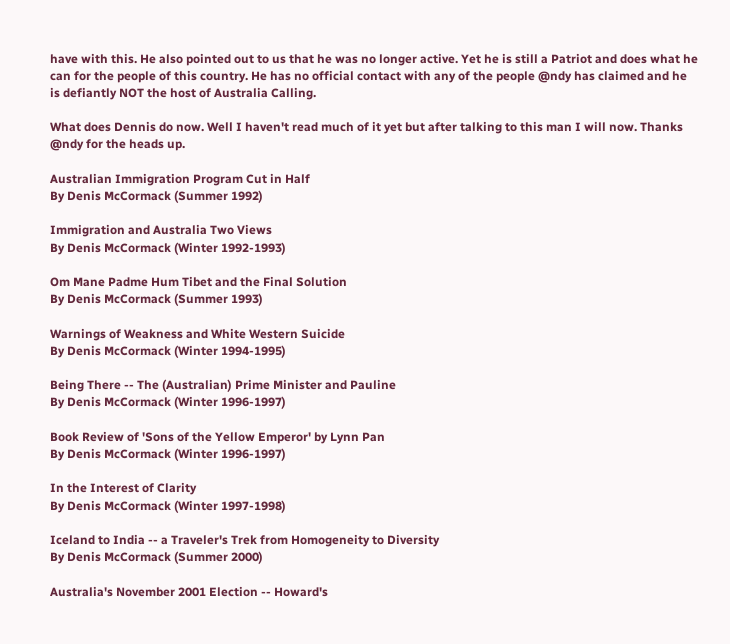have with this. He also pointed out to us that he was no longer active. Yet he is still a Patriot and does what he can for the people of this country. He has no official contact with any of the people @ndy has claimed and he is defiantly NOT the host of Australia Calling.

What does Dennis do now. Well I haven't read much of it yet but after talking to this man I will now. Thanks @ndy for the heads up.

Australian Immigration Program Cut in Half
By Denis McCormack (Summer 1992)

Immigration and Australia Two Views
By Denis McCormack (Winter 1992-1993)

Om Mane Padme Hum Tibet and the Final Solution
By Denis McCormack (Summer 1993)

Warnings of Weakness and White Western Suicide
By Denis McCormack (Winter 1994-1995)

Being There -- The (Australian) Prime Minister and Pauline
By Denis McCormack (Winter 1996-1997)

Book Review of 'Sons of the Yellow Emperor' by Lynn Pan
By Denis McCormack (Winter 1996-1997)

In the Interest of Clarity
By Denis McCormack (Winter 1997-1998)

Iceland to India -- a Traveler's Trek from Homogeneity to Diversity
By Denis McCormack (Summer 2000)

Australia's November 2001 Election -- Howard's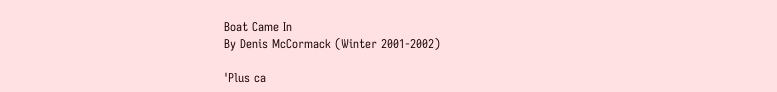Boat Came In
By Denis McCormack (Winter 2001-2002)

'Plus ca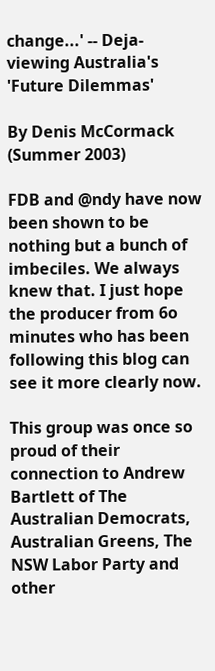change...' -- Deja-viewing Australia's 'Future Dilemmas'

By Denis McCormack (Summer 2003)

FDB and @ndy have now been shown to be nothing but a bunch of imbeciles. We always knew that. I just hope the producer from 6o minutes who has been following this blog can see it more clearly now.

This group was once so proud of their connection to Andrew Bartlett of The Australian Democrats, Australian Greens, The NSW Labor Party and other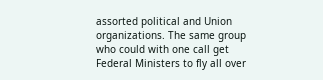assorted political and Union organizations. The same group who could with one call get Federal Ministers to fly all over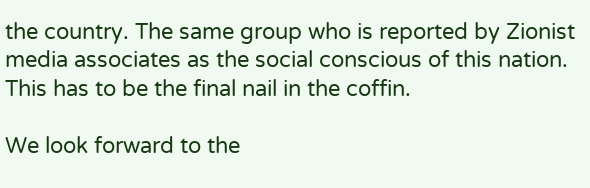the country. The same group who is reported by Zionist media associates as the social conscious of this nation. This has to be the final nail in the coffin.

We look forward to the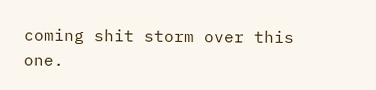coming shit storm over this one.